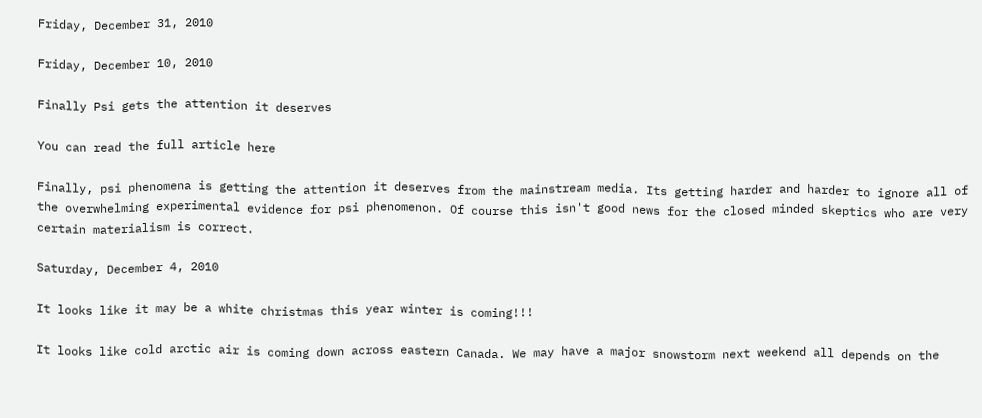Friday, December 31, 2010

Friday, December 10, 2010

Finally Psi gets the attention it deserves

You can read the full article here

Finally, psi phenomena is getting the attention it deserves from the mainstream media. Its getting harder and harder to ignore all of the overwhelming experimental evidence for psi phenomenon. Of course this isn't good news for the closed minded skeptics who are very certain materialism is correct.

Saturday, December 4, 2010

It looks like it may be a white christmas this year winter is coming!!!

It looks like cold arctic air is coming down across eastern Canada. We may have a major snowstorm next weekend all depends on the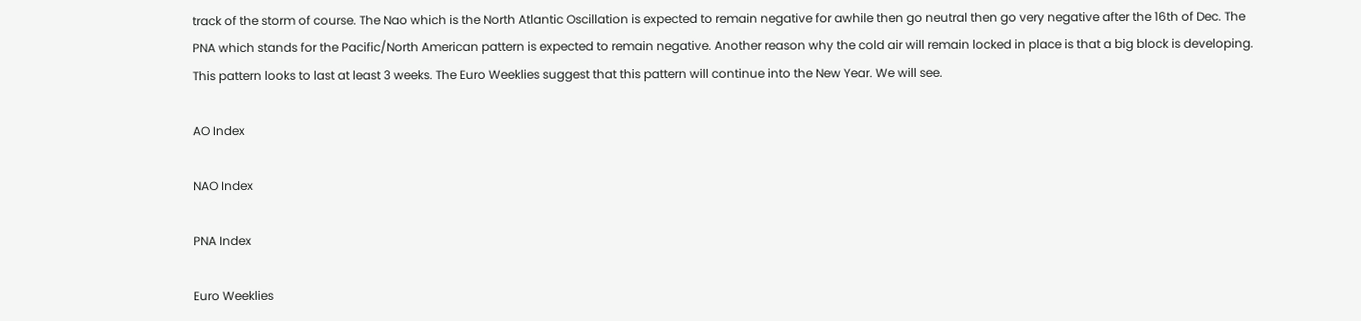track of the storm of course. The Nao which is the North Atlantic Oscillation is expected to remain negative for awhile then go neutral then go very negative after the 16th of Dec. The PNA which stands for the Pacific/North American pattern is expected to remain negative. Another reason why the cold air will remain locked in place is that a big block is developing. This pattern looks to last at least 3 weeks. The Euro Weeklies suggest that this pattern will continue into the New Year. We will see.

AO Index

NAO Index

PNA Index

Euro Weeklies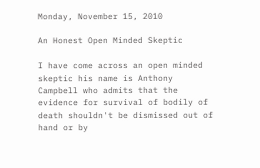Monday, November 15, 2010

An Honest Open Minded Skeptic

I have come across an open minded skeptic his name is Anthony Campbell who admits that the evidence for survival of bodily of death shouldn't be dismissed out of hand or by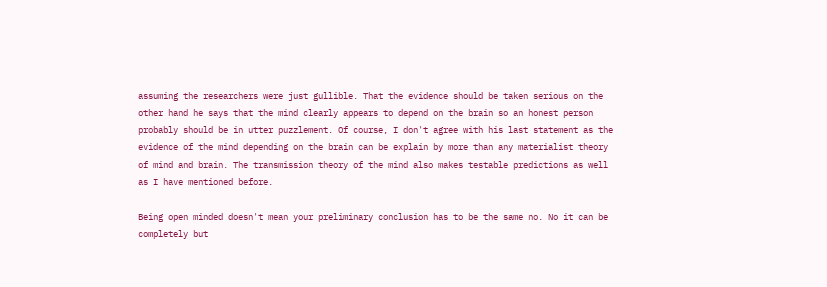assuming the researchers were just gullible. That the evidence should be taken serious on the other hand he says that the mind clearly appears to depend on the brain so an honest person probably should be in utter puzzlement. Of course, I don't agree with his last statement as the evidence of the mind depending on the brain can be explain by more than any materialist theory of mind and brain. The transmission theory of the mind also makes testable predictions as well as I have mentioned before.

Being open minded doesn't mean your preliminary conclusion has to be the same no. No it can be completely but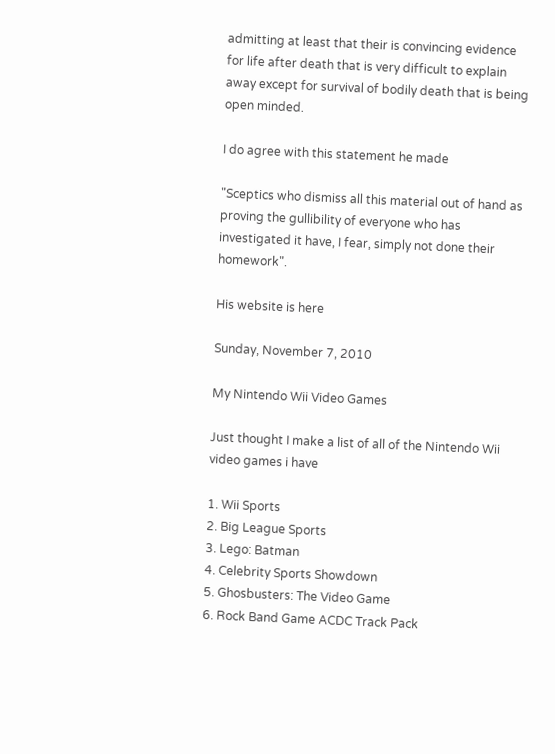admitting at least that their is convincing evidence for life after death that is very difficult to explain away except for survival of bodily death that is being open minded.

I do agree with this statement he made

"Sceptics who dismiss all this material out of hand as proving the gullibility of everyone who has investigated it have, I fear, simply not done their homework".

His website is here

Sunday, November 7, 2010

My Nintendo Wii Video Games

Just thought I make a list of all of the Nintendo Wii video games i have

1. Wii Sports
2. Big League Sports
3. Lego: Batman
4. Celebrity Sports Showdown
5. Ghosbusters: The Video Game
6. Rock Band Game ACDC Track Pack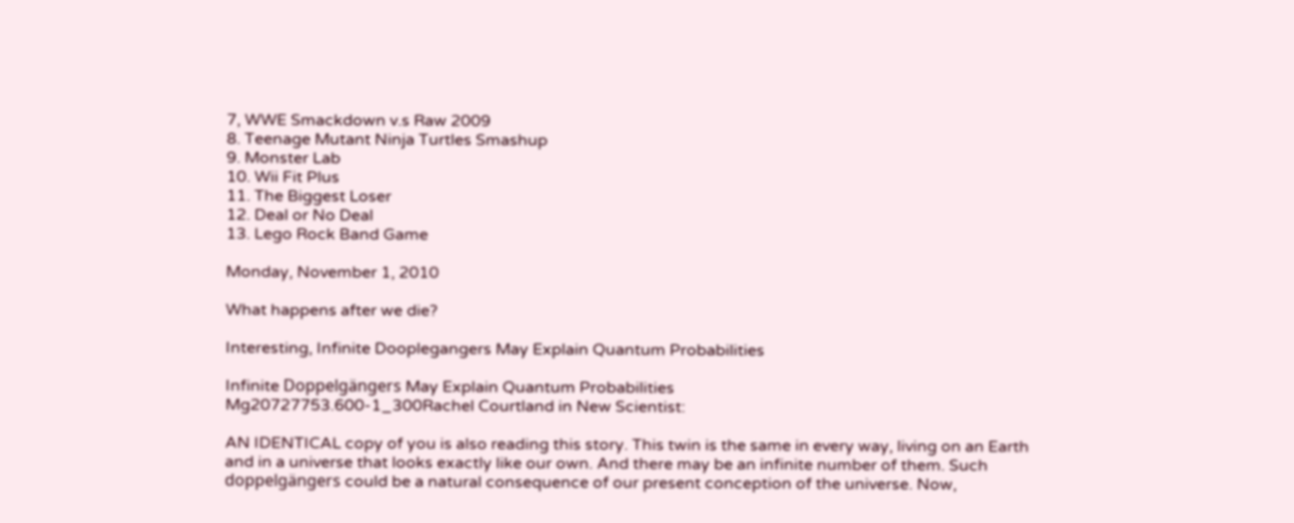7, WWE Smackdown v.s Raw 2009
8. Teenage Mutant Ninja Turtles Smashup
9. Monster Lab
10. Wii Fit Plus
11. The Biggest Loser
12. Deal or No Deal
13. Lego Rock Band Game

Monday, November 1, 2010

What happens after we die?

Interesting, Infinite Dooplegangers May Explain Quantum Probabilities

Infinite Doppelgängers May Explain Quantum Probabilities
Mg20727753.600-1_300Rachel Courtland in New Scientist:

AN IDENTICAL copy of you is also reading this story. This twin is the same in every way, living on an Earth and in a universe that looks exactly like our own. And there may be an infinite number of them. Such doppelgängers could be a natural consequence of our present conception of the universe. Now,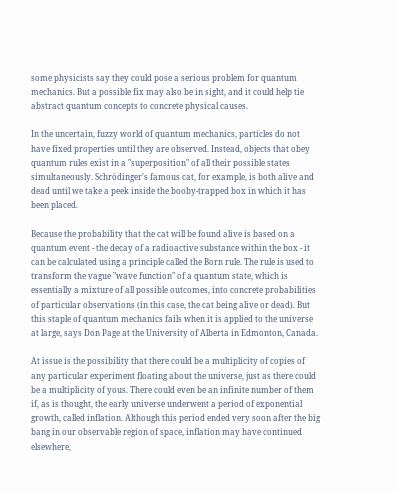some physicists say they could pose a serious problem for quantum mechanics. But a possible fix may also be in sight, and it could help tie abstract quantum concepts to concrete physical causes.

In the uncertain, fuzzy world of quantum mechanics, particles do not have fixed properties until they are observed. Instead, objects that obey quantum rules exist in a "superposition" of all their possible states simultaneously. Schrödinger's famous cat, for example, is both alive and dead until we take a peek inside the booby-trapped box in which it has been placed.

Because the probability that the cat will be found alive is based on a quantum event - the decay of a radioactive substance within the box - it can be calculated using a principle called the Born rule. The rule is used to transform the vague "wave function" of a quantum state, which is essentially a mixture of all possible outcomes, into concrete probabilities of particular observations (in this case, the cat being alive or dead). But this staple of quantum mechanics fails when it is applied to the universe at large, says Don Page at the University of Alberta in Edmonton, Canada.

At issue is the possibility that there could be a multiplicity of copies of any particular experiment floating about the universe, just as there could be a multiplicity of yous. There could even be an infinite number of them if, as is thought, the early universe underwent a period of exponential growth, called inflation. Although this period ended very soon after the big bang in our observable region of space, inflation may have continued elsewhere,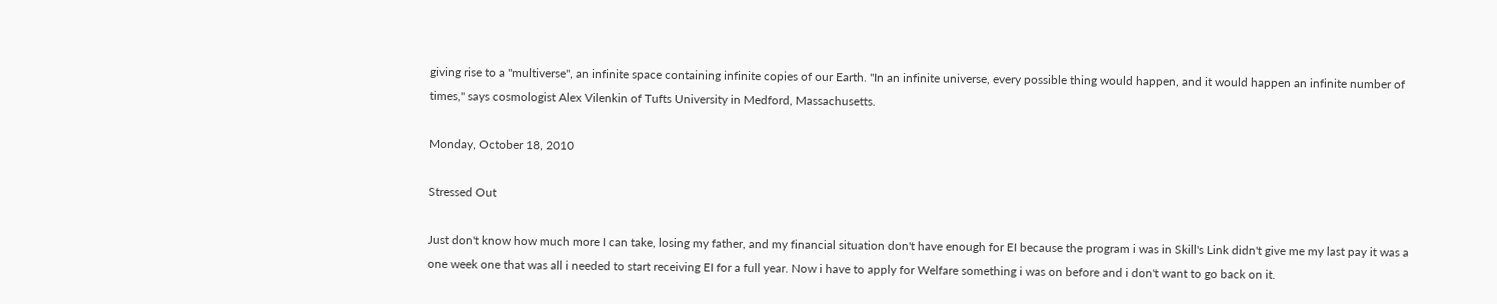giving rise to a "multiverse", an infinite space containing infinite copies of our Earth. "In an infinite universe, every possible thing would happen, and it would happen an infinite number of times," says cosmologist Alex Vilenkin of Tufts University in Medford, Massachusetts.

Monday, October 18, 2010

Stressed Out

Just don't know how much more I can take, losing my father, and my financial situation don't have enough for EI because the program i was in Skill's Link didn't give me my last pay it was a one week one that was all i needed to start receiving EI for a full year. Now i have to apply for Welfare something i was on before and i don't want to go back on it.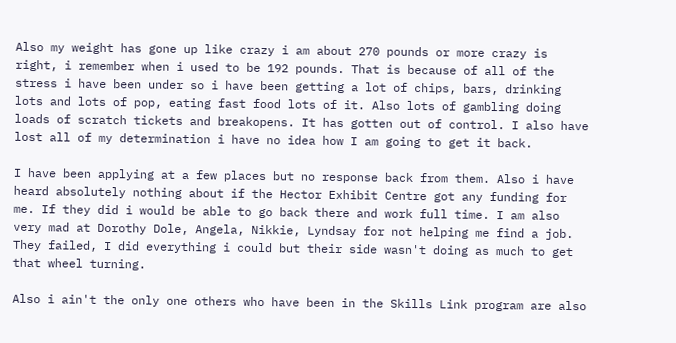Also my weight has gone up like crazy i am about 270 pounds or more crazy is right, i remember when i used to be 192 pounds. That is because of all of the stress i have been under so i have been getting a lot of chips, bars, drinking lots and lots of pop, eating fast food lots of it. Also lots of gambling doing loads of scratch tickets and breakopens. It has gotten out of control. I also have lost all of my determination i have no idea how I am going to get it back.

I have been applying at a few places but no response back from them. Also i have heard absolutely nothing about if the Hector Exhibit Centre got any funding for me. If they did i would be able to go back there and work full time. I am also very mad at Dorothy Dole, Angela, Nikkie, Lyndsay for not helping me find a job. They failed, I did everything i could but their side wasn't doing as much to get that wheel turning.

Also i ain't the only one others who have been in the Skills Link program are also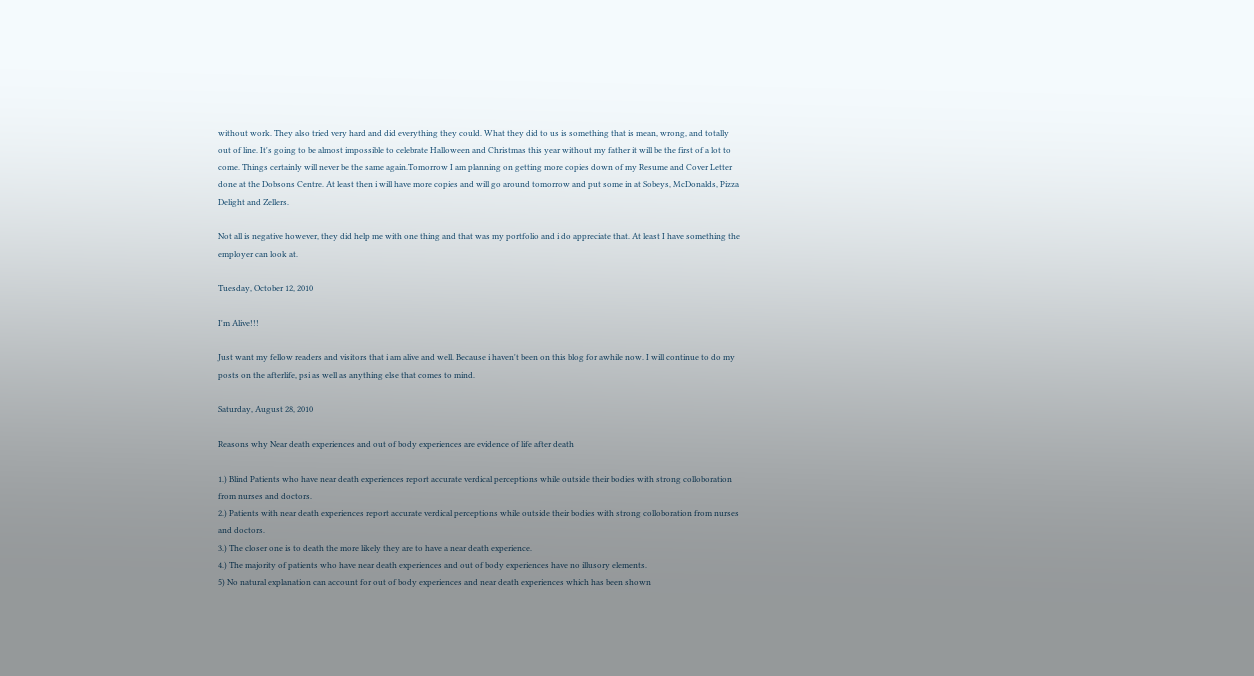without work. They also tried very hard and did everything they could. What they did to us is something that is mean, wrong, and totally out of line. It's going to be almost impossible to celebrate Halloween and Christmas this year without my father it will be the first of a lot to come. Things certainly will never be the same again.Tomorrow I am planning on getting more copies down of my Resume and Cover Letter done at the Dobsons Centre. At least then i will have more copies and will go around tomorrow and put some in at Sobeys, McDonalds, Pizza Delight and Zellers.

Not all is negative however, they did help me with one thing and that was my portfolio and i do appreciate that. At least I have something the employer can look at.

Tuesday, October 12, 2010

I'm Alive!!!

Just want my fellow readers and visitors that i am alive and well. Because i haven't been on this blog for awhile now. I will continue to do my posts on the afterlife, psi as well as anything else that comes to mind.

Saturday, August 28, 2010

Reasons why Near death experiences and out of body experiences are evidence of life after death

1.) Blind Patients who have near death experiences report accurate verdical perceptions while outside their bodies with strong colloboration from nurses and doctors.
2.) Patients with near death experiences report accurate verdical perceptions while outside their bodies with strong colloboration from nurses and doctors.
3.) The closer one is to death the more likely they are to have a near death experience.
4.) The majority of patients who have near death experiences and out of body experiences have no illusory elements.
5) No natural explanation can account for out of body experiences and near death experiences which has been shown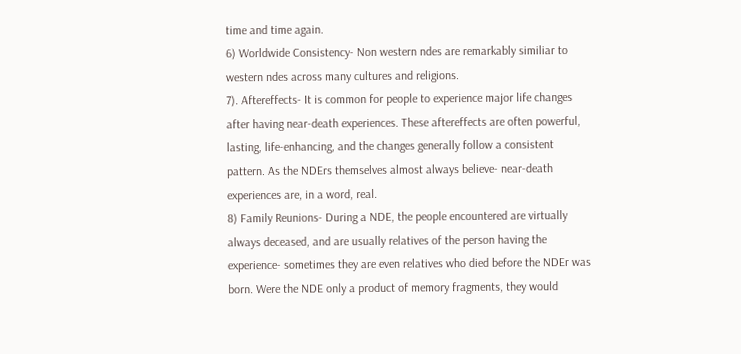time and time again.
6) Worldwide Consistency- Non western ndes are remarkably similiar to western ndes across many cultures and religions.
7). Aftereffects- It is common for people to experience major life changes after having near-death experiences. These aftereffects are often powerful, lasting, life-enhancing, and the changes generally follow a consistent pattern. As the NDErs themselves almost always believe- near-death experiences are, in a word, real.
8) Family Reunions- During a NDE, the people encountered are virtually always deceased, and are usually relatives of the person having the experience- sometimes they are even relatives who died before the NDEr was born. Were the NDE only a product of memory fragments, they would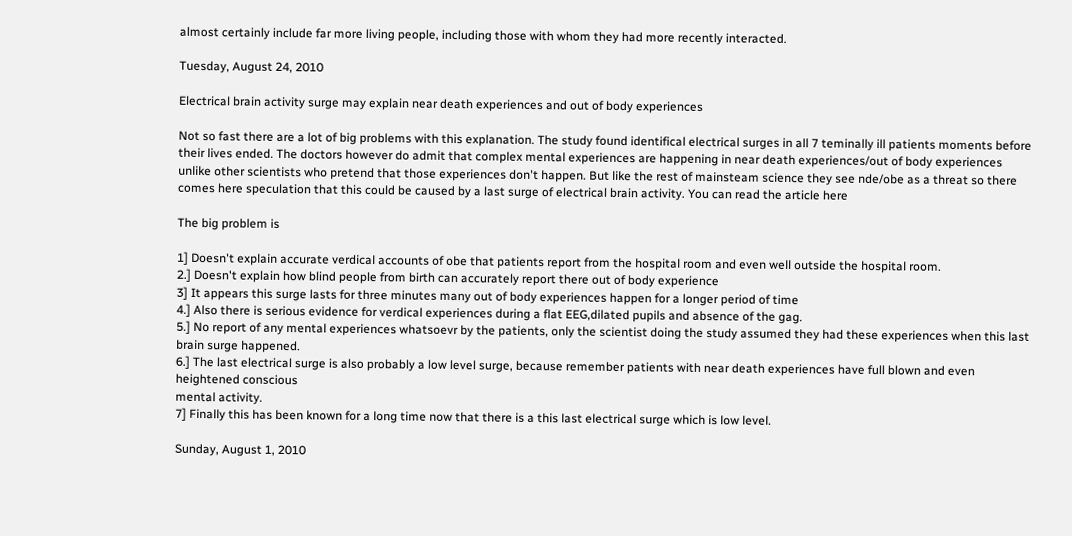almost certainly include far more living people, including those with whom they had more recently interacted.

Tuesday, August 24, 2010

Electrical brain activity surge may explain near death experiences and out of body experiences

Not so fast there are a lot of big problems with this explanation. The study found identifical electrical surges in all 7 teminally ill patients moments before their lives ended. The doctors however do admit that complex mental experiences are happening in near death experiences/out of body experiences unlike other scientists who pretend that those experiences don't happen. But like the rest of mainsteam science they see nde/obe as a threat so there comes here speculation that this could be caused by a last surge of electrical brain activity. You can read the article here

The big problem is

1] Doesn't explain accurate verdical accounts of obe that patients report from the hospital room and even well outside the hospital room.
2.] Doesn't explain how blind people from birth can accurately report there out of body experience
3] It appears this surge lasts for three minutes many out of body experiences happen for a longer period of time
4.] Also there is serious evidence for verdical experiences during a flat EEG,dilated pupils and absence of the gag.
5.] No report of any mental experiences whatsoevr by the patients, only the scientist doing the study assumed they had these experiences when this last brain surge happened.
6.] The last electrical surge is also probably a low level surge, because remember patients with near death experiences have full blown and even heightened conscious
mental activity.
7] Finally this has been known for a long time now that there is a this last electrical surge which is low level.

Sunday, August 1, 2010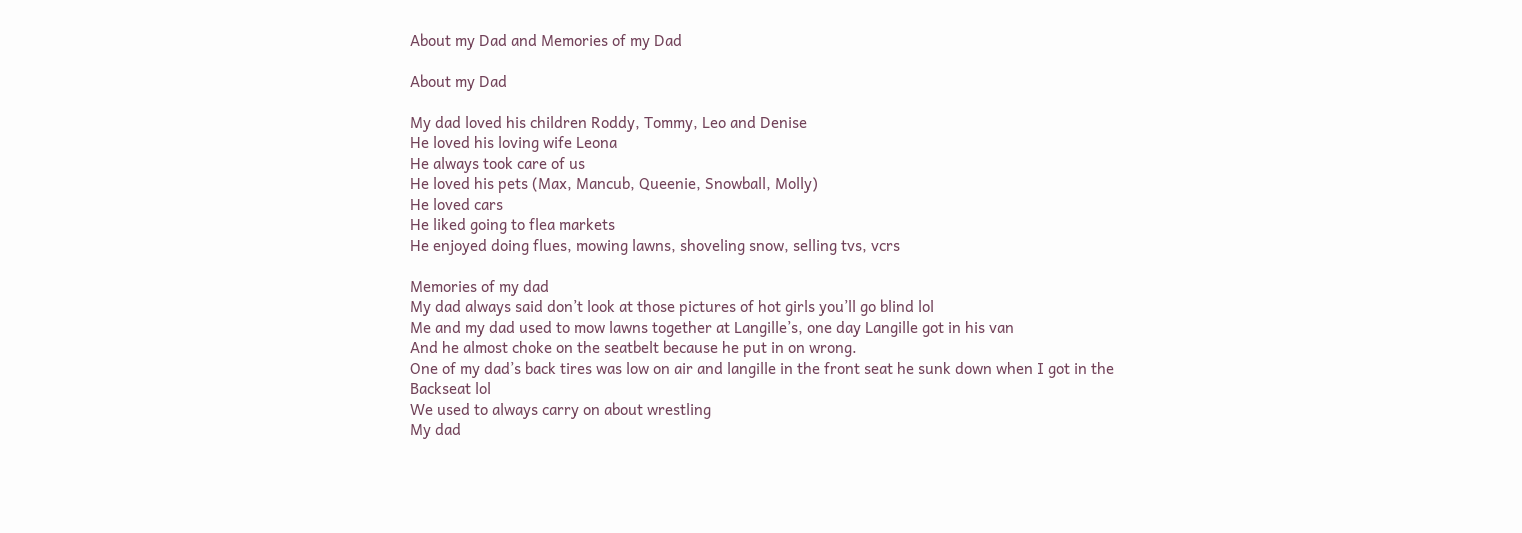About my Dad and Memories of my Dad

About my Dad

My dad loved his children Roddy, Tommy, Leo and Denise
He loved his loving wife Leona
He always took care of us
He loved his pets (Max, Mancub, Queenie, Snowball, Molly)
He loved cars
He liked going to flea markets
He enjoyed doing flues, mowing lawns, shoveling snow, selling tvs, vcrs

Memories of my dad
My dad always said don’t look at those pictures of hot girls you’ll go blind lol
Me and my dad used to mow lawns together at Langille’s, one day Langille got in his van
And he almost choke on the seatbelt because he put in on wrong.
One of my dad’s back tires was low on air and langille in the front seat he sunk down when I got in the
Backseat lol
We used to always carry on about wrestling
My dad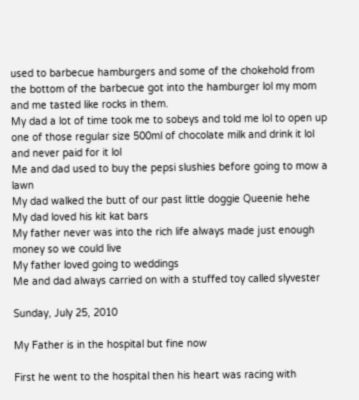used to barbecue hamburgers and some of the chokehold from the bottom of the barbecue got into the hamburger lol my mom and me tasted like rocks in them.
My dad a lot of time took me to sobeys and told me lol to open up one of those regular size 500ml of chocolate milk and drink it lol and never paid for it lol
Me and dad used to buy the pepsi slushies before going to mow a lawn
My dad walked the butt of our past little doggie Queenie hehe
My dad loved his kit kat bars
My father never was into the rich life always made just enough money so we could live
My father loved going to weddings
Me and dad always carried on with a stuffed toy called slyvester

Sunday, July 25, 2010

My Father is in the hospital but fine now

First he went to the hospital then his heart was racing with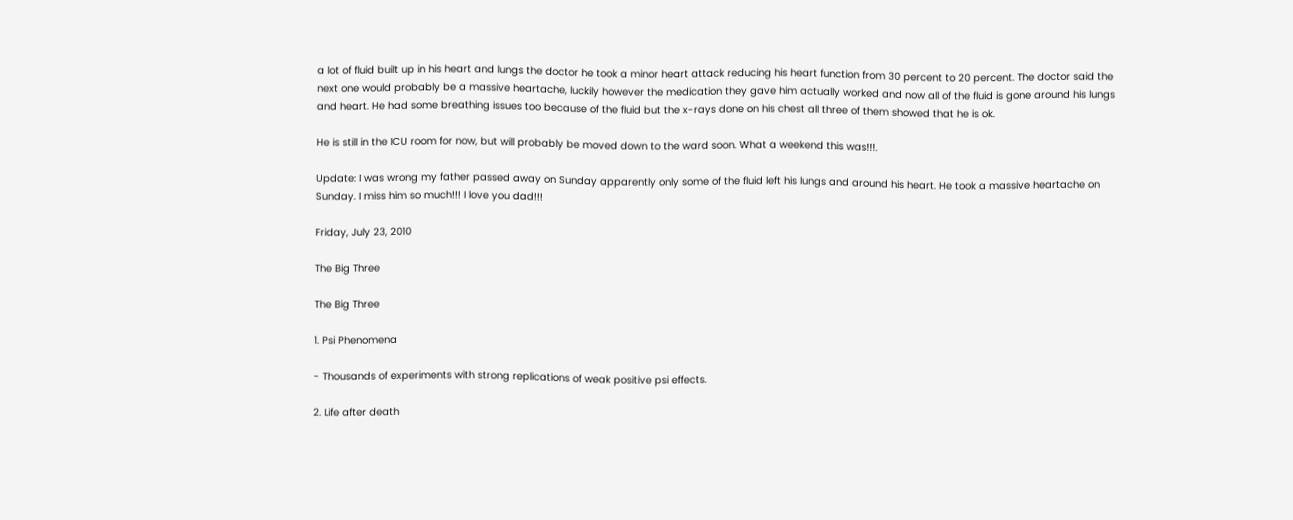a lot of fluid built up in his heart and lungs the doctor he took a minor heart attack reducing his heart function from 30 percent to 20 percent. The doctor said the next one would probably be a massive heartache, luckily however the medication they gave him actually worked and now all of the fluid is gone around his lungs and heart. He had some breathing issues too because of the fluid but the x-rays done on his chest all three of them showed that he is ok.

He is still in the ICU room for now, but will probably be moved down to the ward soon. What a weekend this was!!!.

Update: I was wrong my father passed away on Sunday apparently only some of the fluid left his lungs and around his heart. He took a massive heartache on Sunday. I miss him so much!!! I love you dad!!!

Friday, July 23, 2010

The Big Three

The Big Three

1. Psi Phenomena

- Thousands of experiments with strong replications of weak positive psi effects.

2. Life after death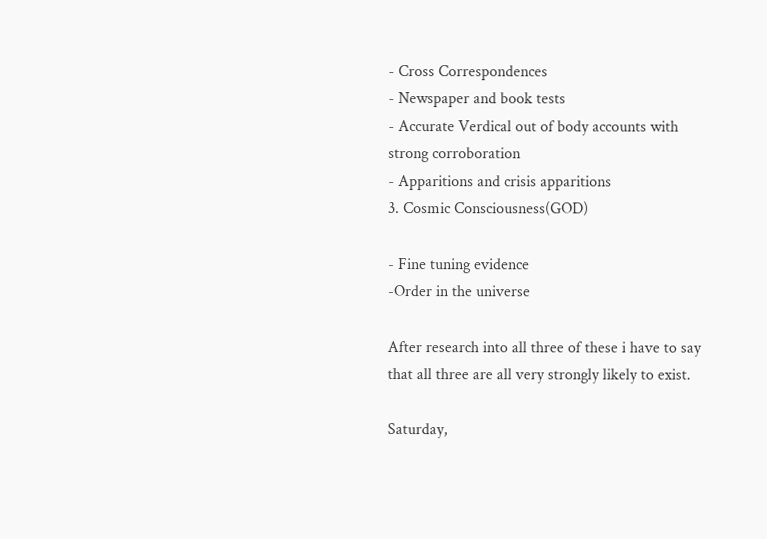- Cross Correspondences
- Newspaper and book tests
- Accurate Verdical out of body accounts with strong corroboration
- Apparitions and crisis apparitions
3. Cosmic Consciousness(GOD)

- Fine tuning evidence
-Order in the universe

After research into all three of these i have to say that all three are all very strongly likely to exist.

Saturday,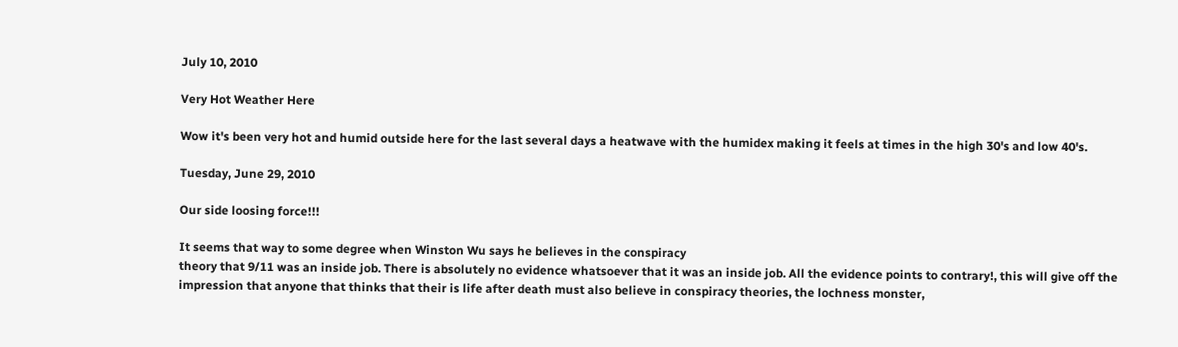July 10, 2010

Very Hot Weather Here

Wow it's been very hot and humid outside here for the last several days a heatwave with the humidex making it feels at times in the high 30's and low 40's.

Tuesday, June 29, 2010

Our side loosing force!!!

It seems that way to some degree when Winston Wu says he believes in the conspiracy
theory that 9/11 was an inside job. There is absolutely no evidence whatsoever that it was an inside job. All the evidence points to contrary!, this will give off the
impression that anyone that thinks that their is life after death must also believe in conspiracy theories, the lochness monster,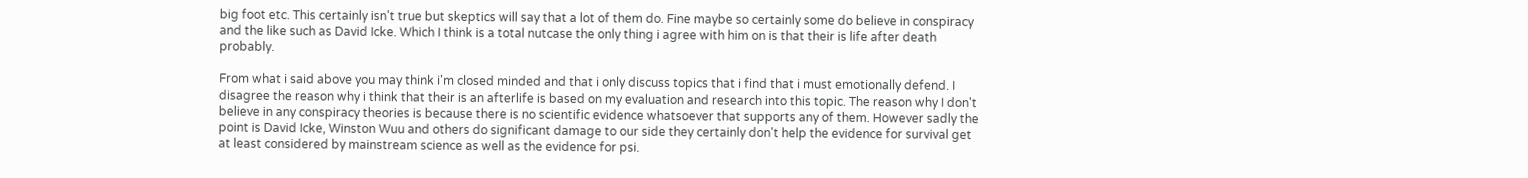big foot etc. This certainly isn't true but skeptics will say that a lot of them do. Fine maybe so certainly some do believe in conspiracy and the like such as David Icke. Which I think is a total nutcase the only thing i agree with him on is that their is life after death probably.

From what i said above you may think i'm closed minded and that i only discuss topics that i find that i must emotionally defend. I disagree the reason why i think that their is an afterlife is based on my evaluation and research into this topic. The reason why I don't believe in any conspiracy theories is because there is no scientific evidence whatsoever that supports any of them. However sadly the point is David Icke, Winston Wuu and others do significant damage to our side they certainly don't help the evidence for survival get at least considered by mainstream science as well as the evidence for psi.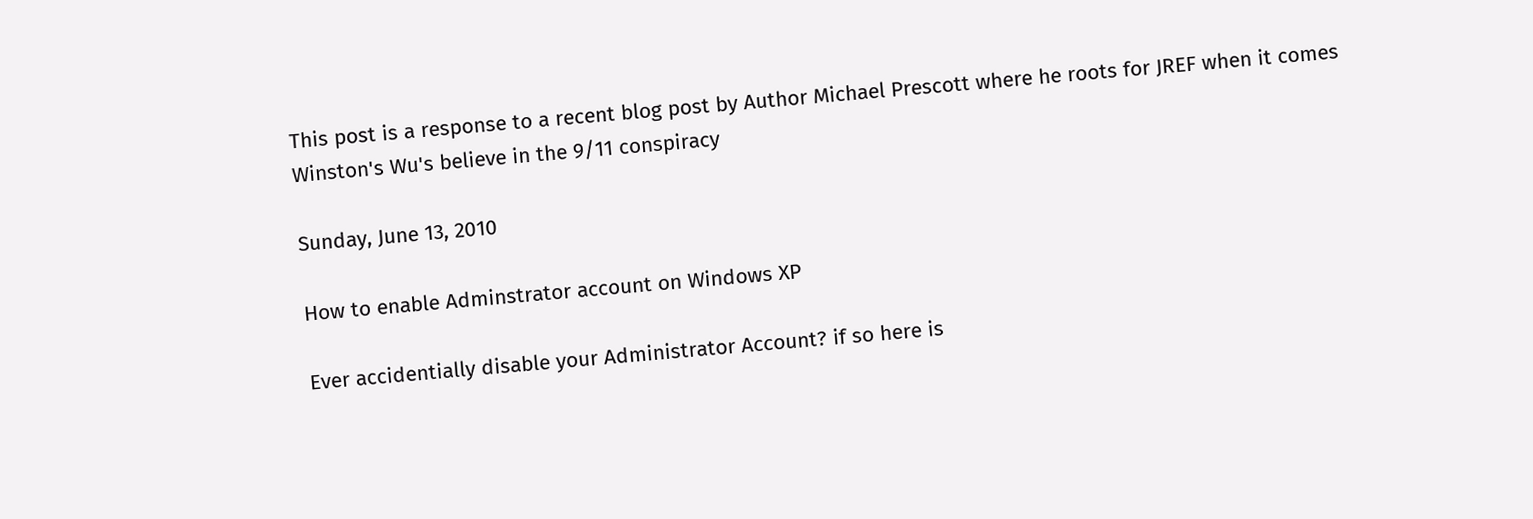This post is a response to a recent blog post by Author Michael Prescott where he roots for JREF when it comes Winston's Wu's believe in the 9/11 conspiracy

Sunday, June 13, 2010

How to enable Adminstrator account on Windows XP

Ever accidentially disable your Administrator Account? if so here is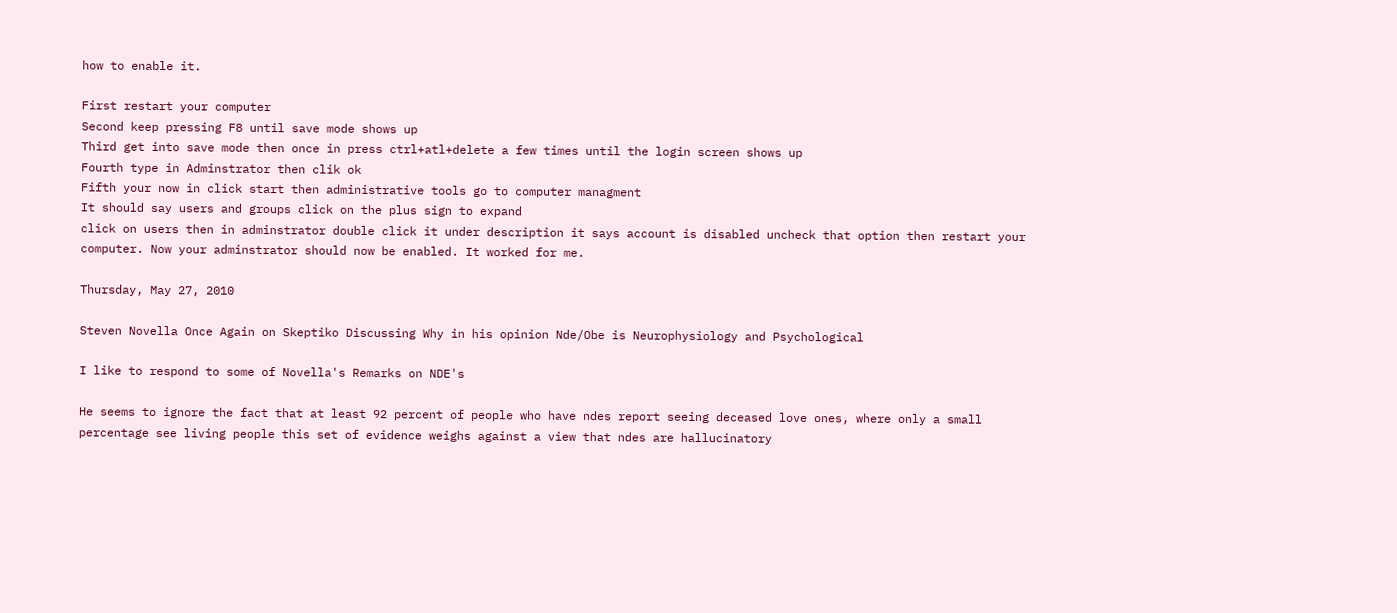how to enable it.

First restart your computer
Second keep pressing F8 until save mode shows up
Third get into save mode then once in press ctrl+atl+delete a few times until the login screen shows up
Fourth type in Adminstrator then clik ok
Fifth your now in click start then administrative tools go to computer managment
It should say users and groups click on the plus sign to expand
click on users then in adminstrator double click it under description it says account is disabled uncheck that option then restart your computer. Now your adminstrator should now be enabled. It worked for me.

Thursday, May 27, 2010

Steven Novella Once Again on Skeptiko Discussing Why in his opinion Nde/Obe is Neurophysiology and Psychological

I like to respond to some of Novella's Remarks on NDE's

He seems to ignore the fact that at least 92 percent of people who have ndes report seeing deceased love ones, where only a small percentage see living people this set of evidence weighs against a view that ndes are hallucinatory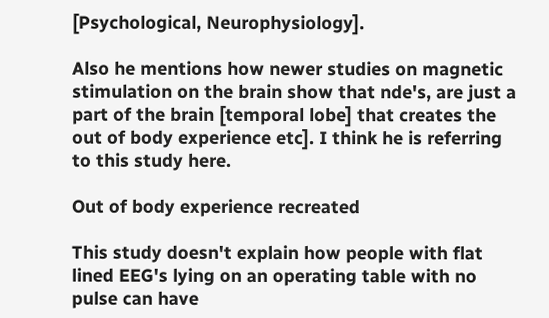[Psychological, Neurophysiology].

Also he mentions how newer studies on magnetic stimulation on the brain show that nde's, are just a part of the brain [temporal lobe] that creates the out of body experience etc]. I think he is referring to this study here.

Out of body experience recreated

This study doesn't explain how people with flat lined EEG's lying on an operating table with no pulse can have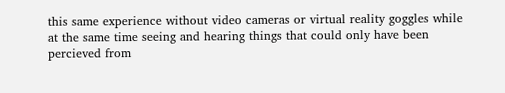this same experience without video cameras or virtual reality goggles while at the same time seeing and hearing things that could only have been percieved from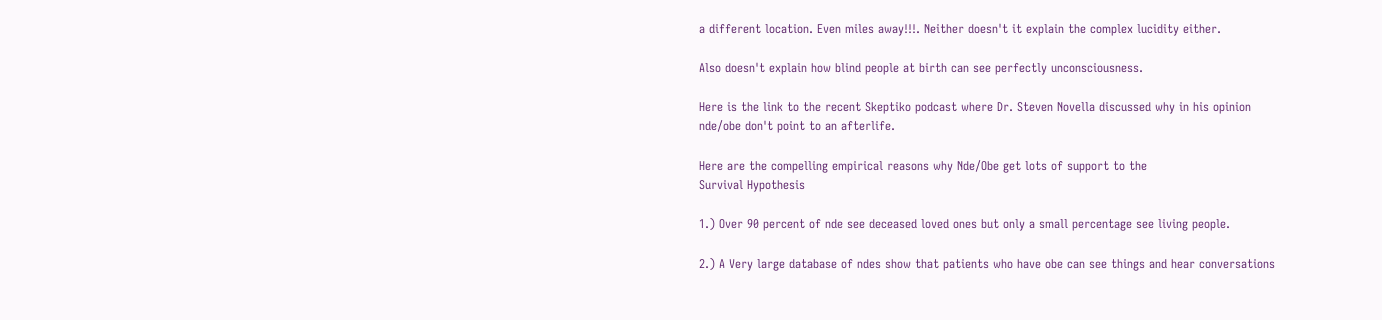a different location. Even miles away!!!. Neither doesn't it explain the complex lucidity either.

Also doesn't explain how blind people at birth can see perfectly unconsciousness.

Here is the link to the recent Skeptiko podcast where Dr. Steven Novella discussed why in his opinion nde/obe don't point to an afterlife.

Here are the compelling empirical reasons why Nde/Obe get lots of support to the
Survival Hypothesis

1.) Over 90 percent of nde see deceased loved ones but only a small percentage see living people.

2.) A Very large database of ndes show that patients who have obe can see things and hear conversations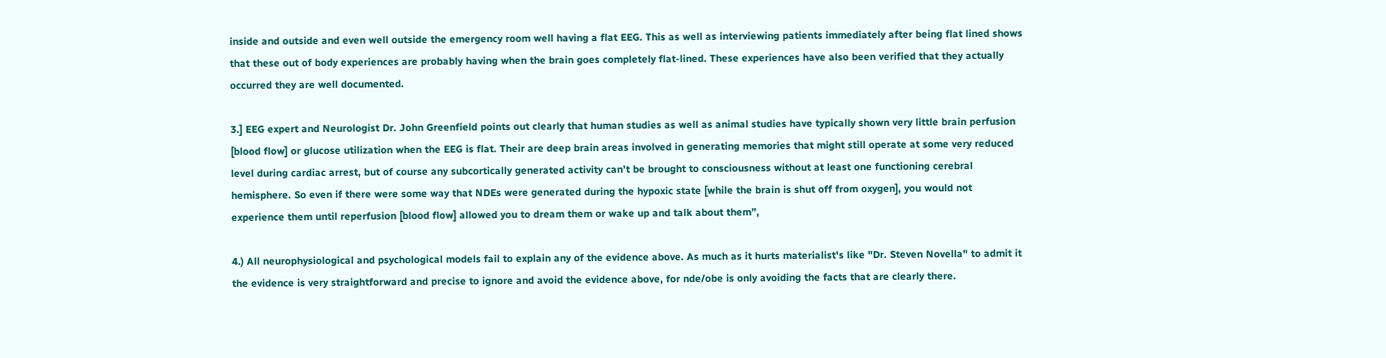inside and outside and even well outside the emergency room well having a flat EEG. This as well as interviewing patients immediately after being flat lined shows that these out of body experiences are probably having when the brain goes completely flat-lined. These experiences have also been verified that they actually occurred they are well documented.

3.] EEG expert and Neurologist Dr. John Greenfield points out clearly that human studies as well as animal studies have typically shown very little brain perfusion [blood flow] or glucose utilization when the EEG is flat. Their are deep brain areas involved in generating memories that might still operate at some very reduced level during cardiac arrest, but of course any subcortically generated activity can’t be brought to consciousness without at least one functioning cerebral hemisphere. So even if there were some way that NDEs were generated during the hypoxic state [while the brain is shut off from oxygen], you would not experience them until reperfusion [blood flow] allowed you to dream them or wake up and talk about them”,

4.) All neurophysiological and psychological models fail to explain any of the evidence above. As much as it hurts materialist's like "Dr. Steven Novella" to admit it the evidence is very straightforward and precise to ignore and avoid the evidence above, for nde/obe is only avoiding the facts that are clearly there.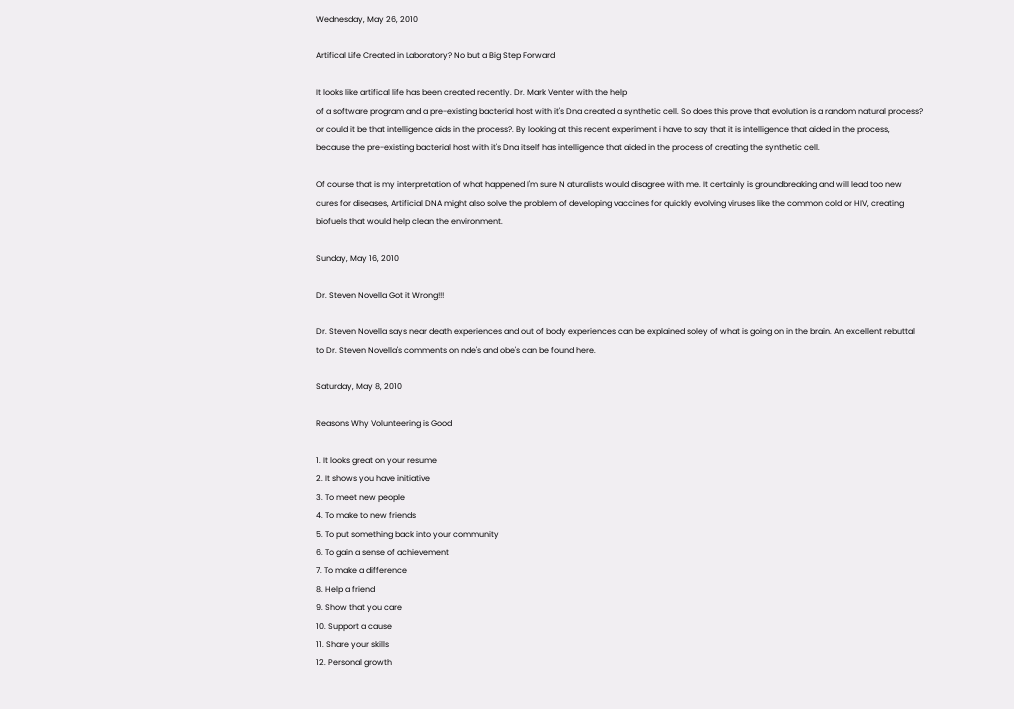Wednesday, May 26, 2010

Artifical Life Created in Laboratory? No but a Big Step Forward

It looks like artifical life has been created recently. Dr. Mark Venter with the help
of a software program and a pre-existing bacterial host with it's Dna created a synthetic cell. So does this prove that evolution is a random natural process? or could it be that intelligence aids in the process?. By looking at this recent experiment i have to say that it is intelligence that aided in the process, because the pre-existing bacterial host with it's Dna itself has intelligence that aided in the process of creating the synthetic cell.

Of course that is my interpretation of what happened I'm sure N aturalists would disagree with me. It certainly is groundbreaking and will lead too new cures for diseases, Artificial DNA might also solve the problem of developing vaccines for quickly evolving viruses like the common cold or HIV, creating biofuels that would help clean the environment.

Sunday, May 16, 2010

Dr. Steven Novella Got it Wrong!!!

Dr. Steven Novella says near death experiences and out of body experiences can be explained soley of what is going on in the brain. An excellent rebuttal to Dr. Steven Novella's comments on nde's and obe's can be found here.

Saturday, May 8, 2010

Reasons Why Volunteering is Good

1. It looks great on your resume
2. It shows you have initiative
3. To meet new people
4. To make to new friends
5. To put something back into your community
6. To gain a sense of achievement
7. To make a difference
8. Help a friend
9. Show that you care
10. Support a cause
11. Share your skills
12. Personal growth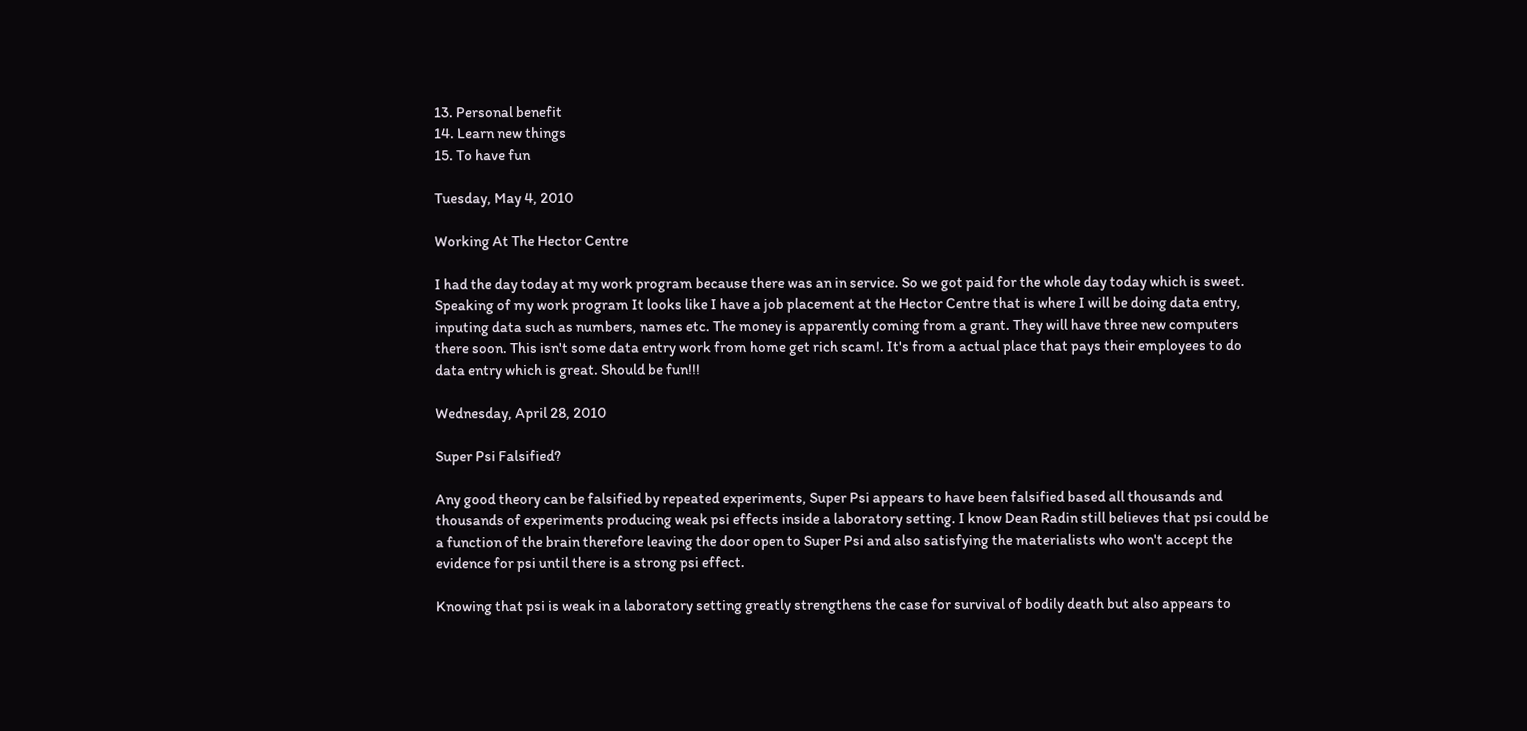13. Personal benefit
14. Learn new things
15. To have fun

Tuesday, May 4, 2010

Working At The Hector Centre

I had the day today at my work program because there was an in service. So we got paid for the whole day today which is sweet. Speaking of my work program It looks like I have a job placement at the Hector Centre that is where I will be doing data entry, inputing data such as numbers, names etc. The money is apparently coming from a grant. They will have three new computers there soon. This isn't some data entry work from home get rich scam!. It's from a actual place that pays their employees to do data entry which is great. Should be fun!!!

Wednesday, April 28, 2010

Super Psi Falsified?

Any good theory can be falsified by repeated experiments, Super Psi appears to have been falsified based all thousands and thousands of experiments producing weak psi effects inside a laboratory setting. I know Dean Radin still believes that psi could be a function of the brain therefore leaving the door open to Super Psi and also satisfying the materialists who won't accept the evidence for psi until there is a strong psi effect.

Knowing that psi is weak in a laboratory setting greatly strengthens the case for survival of bodily death but also appears to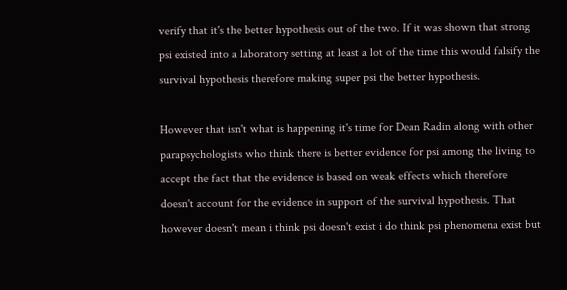verify that it's the better hypothesis out of the two. If it was shown that strong psi existed into a laboratory setting at least a lot of the time this would falsify the survival hypothesis therefore making super psi the better hypothesis.

However that isn't what is happening it's time for Dean Radin along with other parapsychologists who think there is better evidence for psi among the living to accept the fact that the evidence is based on weak effects which therefore doesn't account for the evidence in support of the survival hypothesis. That however doesn't mean i think psi doesn't exist i do think psi phenomena exist but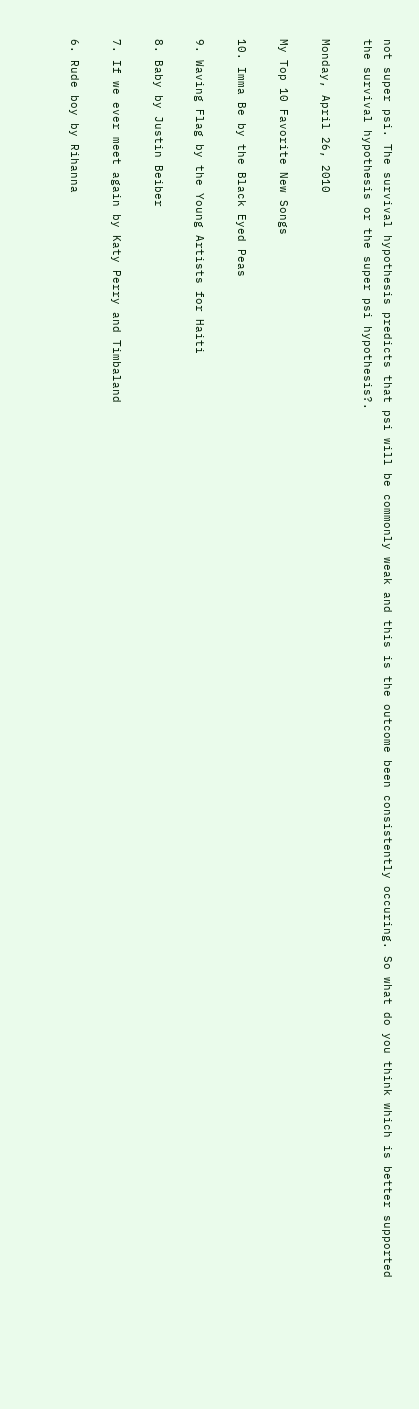not super psi. The survival hypothesis predicts that psi will be commonly weak and this is the outcome been consistently occuring. So what do you think which is better supported the survival hypothesis or the super psi hypothesis?.

Monday, April 26, 2010

My Top 10 Favorite New Songs

10. Imma Be by the Black Eyed Peas

9. Waving Flag by the Young Artists for Haiti

8. Baby by Justin Beiber

7. If we ever meet again by Katy Perry and Timbaland

6. Rude boy by Rihanna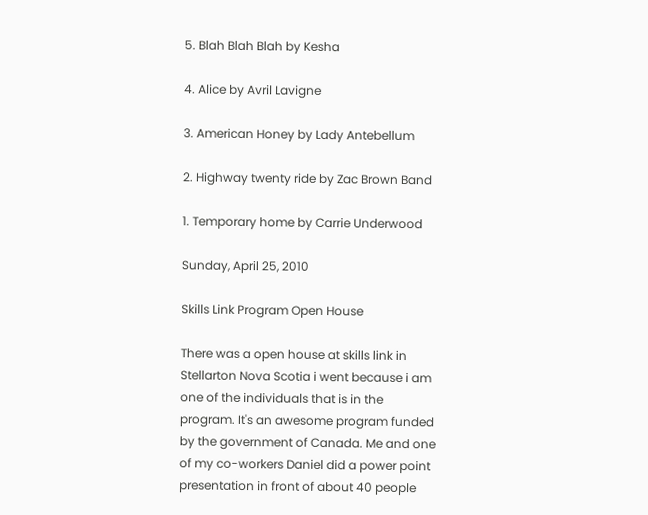5. Blah Blah Blah by Kesha

4. Alice by Avril Lavigne

3. American Honey by Lady Antebellum

2. Highway twenty ride by Zac Brown Band

1. Temporary home by Carrie Underwood

Sunday, April 25, 2010

Skills Link Program Open House

There was a open house at skills link in Stellarton Nova Scotia i went because i am one of the individuals that is in the program. It's an awesome program funded by the government of Canada. Me and one of my co-workers Daniel did a power point presentation in front of about 40 people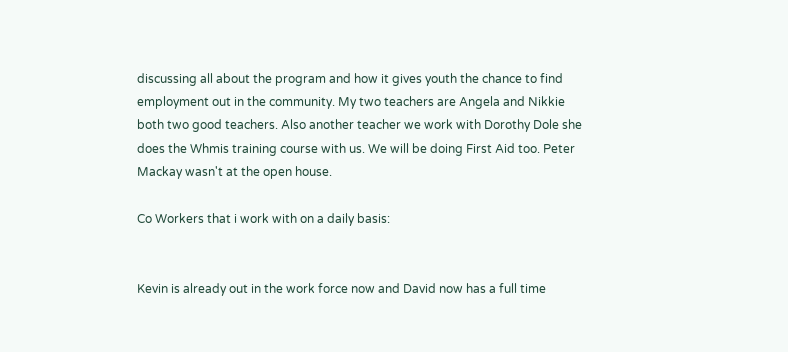discussing all about the program and how it gives youth the chance to find employment out in the community. My two teachers are Angela and Nikkie both two good teachers. Also another teacher we work with Dorothy Dole she does the Whmis training course with us. We will be doing First Aid too. Peter Mackay wasn't at the open house.

Co Workers that i work with on a daily basis:


Kevin is already out in the work force now and David now has a full time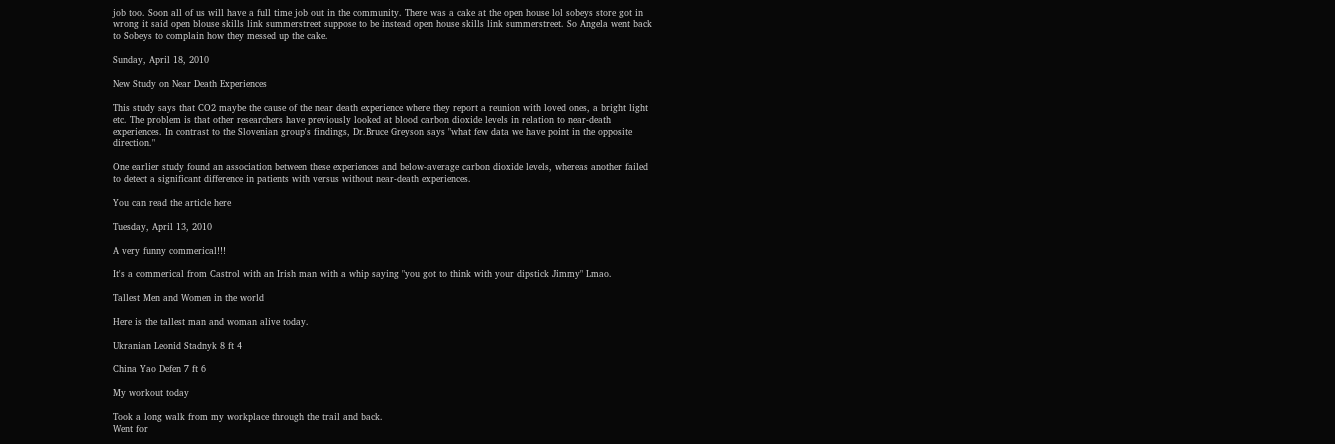job too. Soon all of us will have a full time job out in the community. There was a cake at the open house lol sobeys store got in wrong it said open blouse skills link summerstreet suppose to be instead open house skills link summerstreet. So Angela went back to Sobeys to complain how they messed up the cake.

Sunday, April 18, 2010

New Study on Near Death Experiences

This study says that CO2 maybe the cause of the near death experience where they report a reunion with loved ones, a bright light etc. The problem is that other researchers have previously looked at blood carbon dioxide levels in relation to near-death experiences. In contrast to the Slovenian group's findings, Dr.Bruce Greyson says "what few data we have point in the opposite direction."

One earlier study found an association between these experiences and below-average carbon dioxide levels, whereas another failed to detect a significant difference in patients with versus without near-death experiences.

You can read the article here

Tuesday, April 13, 2010

A very funny commerical!!!

It's a commerical from Castrol with an Irish man with a whip saying "you got to think with your dipstick Jimmy" Lmao.

Tallest Men and Women in the world

Here is the tallest man and woman alive today.

Ukranian Leonid Stadnyk 8 ft 4

China Yao Defen 7 ft 6

My workout today

Took a long walk from my workplace through the trail and back.
Went for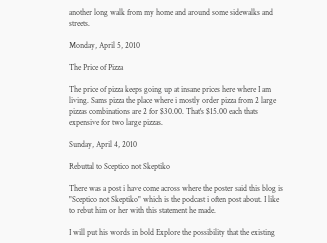another long walk from my home and around some sidewalks and streets.

Monday, April 5, 2010

The Price of Pizza

The price of pizza keeps going up at insane prices here where I am living. Sams pizza the place where i mostly order pizza from 2 large pizzas combinations are 2 for $30.00. That's $15.00 each thats expensive for two large pizzas.

Sunday, April 4, 2010

Rebuttal to Sceptico not Skeptiko

There was a post i have come across where the poster said this blog is "Sceptico not Skeptiko" which is the podcast i often post about. I like to rebut him or her with this statement he made.

I will put his words in bold Explore the possibility that the existing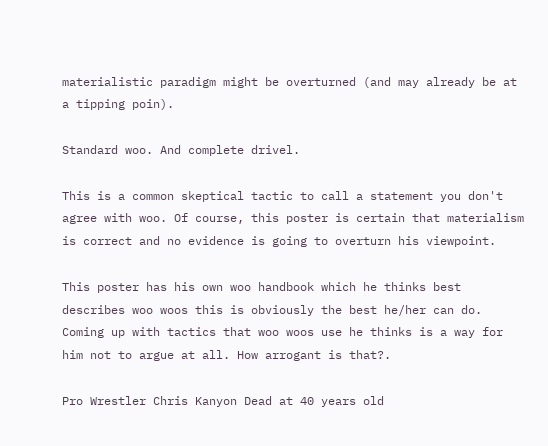materialistic paradigm might be overturned (and may already be at a tipping poin).

Standard woo. And complete drivel.

This is a common skeptical tactic to call a statement you don't agree with woo. Of course, this poster is certain that materialism is correct and no evidence is going to overturn his viewpoint.

This poster has his own woo handbook which he thinks best describes woo woos this is obviously the best he/her can do. Coming up with tactics that woo woos use he thinks is a way for him not to argue at all. How arrogant is that?.

Pro Wrestler Chris Kanyon Dead at 40 years old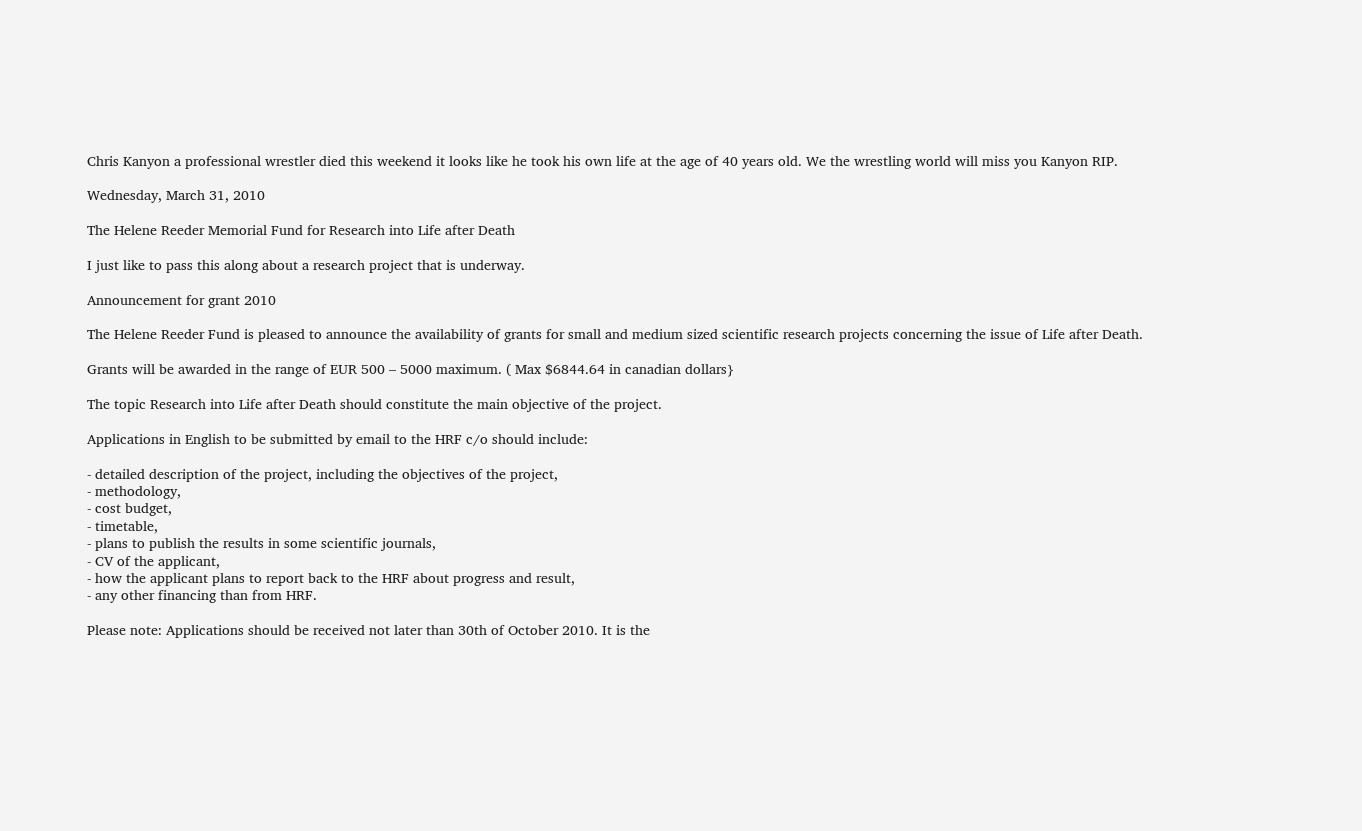Chris Kanyon a professional wrestler died this weekend it looks like he took his own life at the age of 40 years old. We the wrestling world will miss you Kanyon RIP.

Wednesday, March 31, 2010

The Helene Reeder Memorial Fund for Research into Life after Death

I just like to pass this along about a research project that is underway.

Announcement for grant 2010

The Helene Reeder Fund is pleased to announce the availability of grants for small and medium sized scientific research projects concerning the issue of Life after Death.

Grants will be awarded in the range of EUR 500 – 5000 maximum. ( Max $6844.64 in canadian dollars}

The topic Research into Life after Death should constitute the main objective of the project.

Applications in English to be submitted by email to the HRF c/o should include:

- detailed description of the project, including the objectives of the project,
- methodology,
- cost budget,
- timetable,
- plans to publish the results in some scientific journals,
- CV of the applicant,
- how the applicant plans to report back to the HRF about progress and result,
- any other financing than from HRF.

Please note: Applications should be received not later than 30th of October 2010. It is the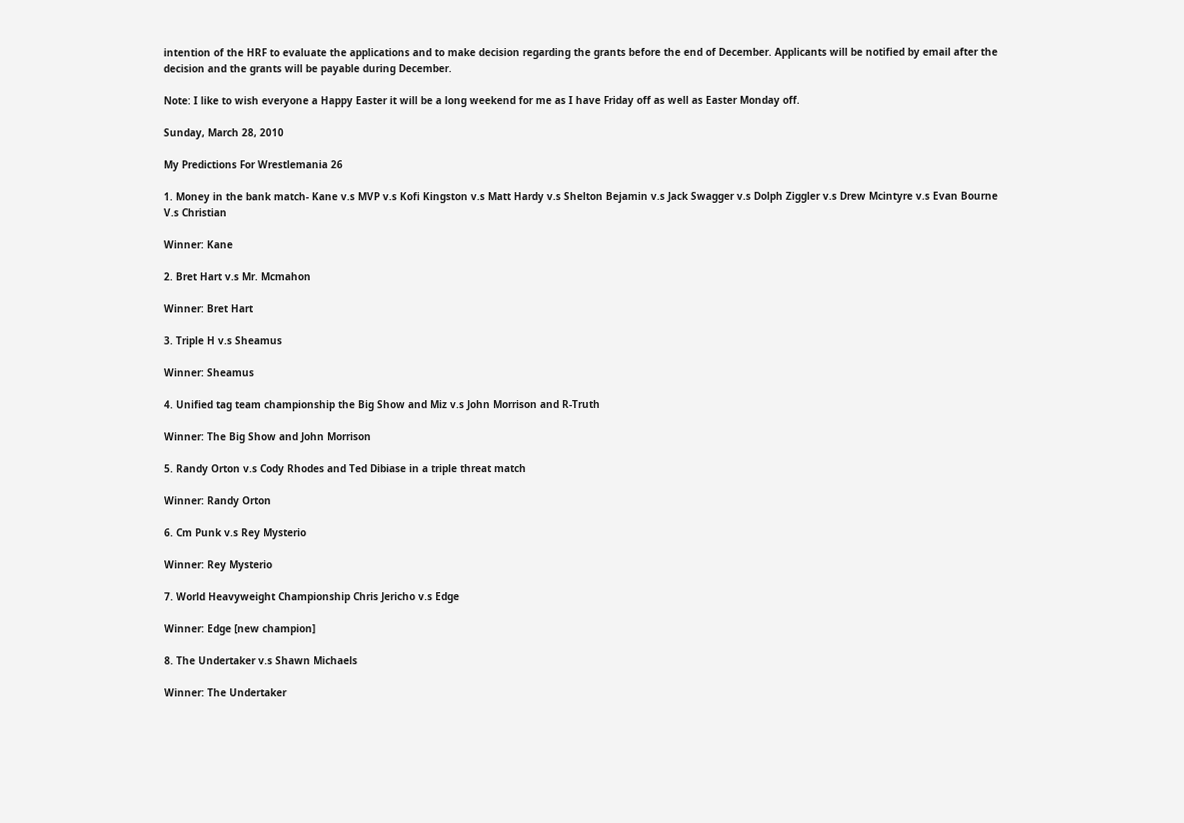intention of the HRF to evaluate the applications and to make decision regarding the grants before the end of December. Applicants will be notified by email after the decision and the grants will be payable during December.

Note: I like to wish everyone a Happy Easter it will be a long weekend for me as I have Friday off as well as Easter Monday off.

Sunday, March 28, 2010

My Predictions For Wrestlemania 26

1. Money in the bank match- Kane v.s MVP v.s Kofi Kingston v.s Matt Hardy v.s Shelton Bejamin v.s Jack Swagger v.s Dolph Ziggler v.s Drew Mcintyre v.s Evan Bourne V.s Christian

Winner: Kane

2. Bret Hart v.s Mr. Mcmahon

Winner: Bret Hart

3. Triple H v.s Sheamus

Winner: Sheamus

4. Unified tag team championship the Big Show and Miz v.s John Morrison and R-Truth

Winner: The Big Show and John Morrison

5. Randy Orton v.s Cody Rhodes and Ted Dibiase in a triple threat match

Winner: Randy Orton

6. Cm Punk v.s Rey Mysterio

Winner: Rey Mysterio

7. World Heavyweight Championship Chris Jericho v.s Edge

Winner: Edge [new champion]

8. The Undertaker v.s Shawn Michaels

Winner: The Undertaker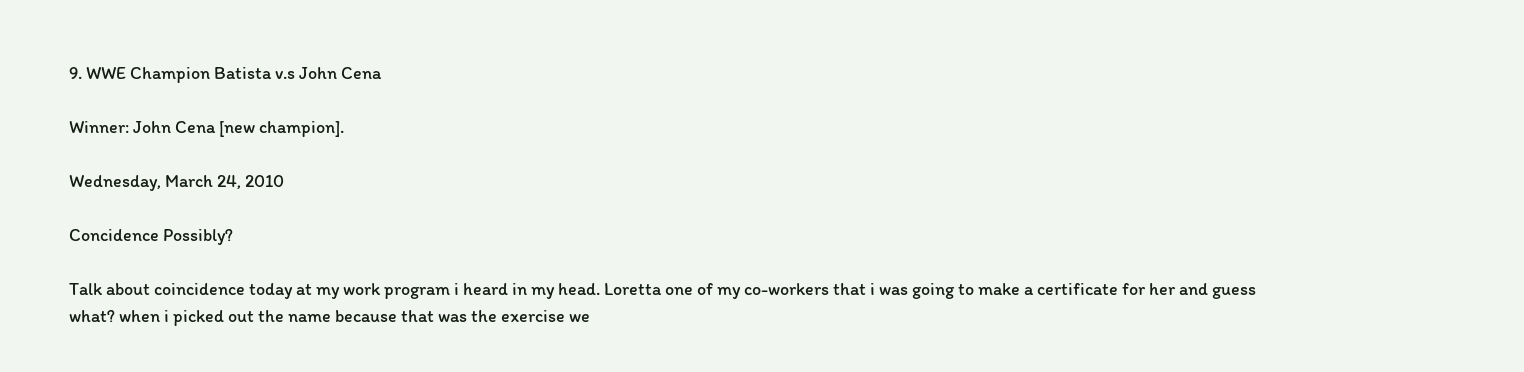9. WWE Champion Batista v.s John Cena

Winner: John Cena [new champion].

Wednesday, March 24, 2010

Concidence Possibly?

Talk about coincidence today at my work program i heard in my head. Loretta one of my co-workers that i was going to make a certificate for her and guess what? when i picked out the name because that was the exercise we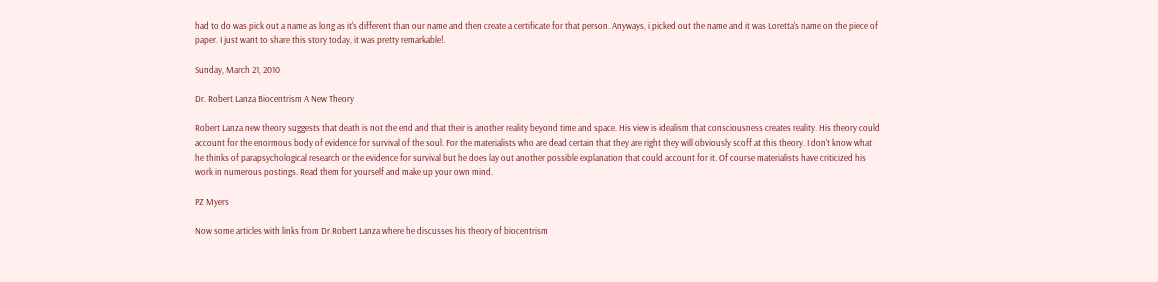had to do was pick out a name as long as it's different than our name and then create a certificate for that person. Anyways, i picked out the name and it was Loretta's name on the piece of paper. I just want to share this story today, it was pretty remarkable!.

Sunday, March 21, 2010

Dr. Robert Lanza Biocentrism A New Theory

Robert Lanza new theory suggests that death is not the end and that their is another reality beyond time and space. His view is idealism that consciousness creates reality. His theory could account for the enormous body of evidence for survival of the soul. For the materialists who are dead certain that they are right they will obviously scoff at this theory. I don't know what he thinks of parapsychological research or the evidence for survival but he does lay out another possible explanation that could account for it. Of course materialists have criticized his work in numerous postings. Read them for yourself and make up your own mind.

PZ Myers

Now some articles with links from Dr.Robert Lanza where he discusses his theory of biocentrism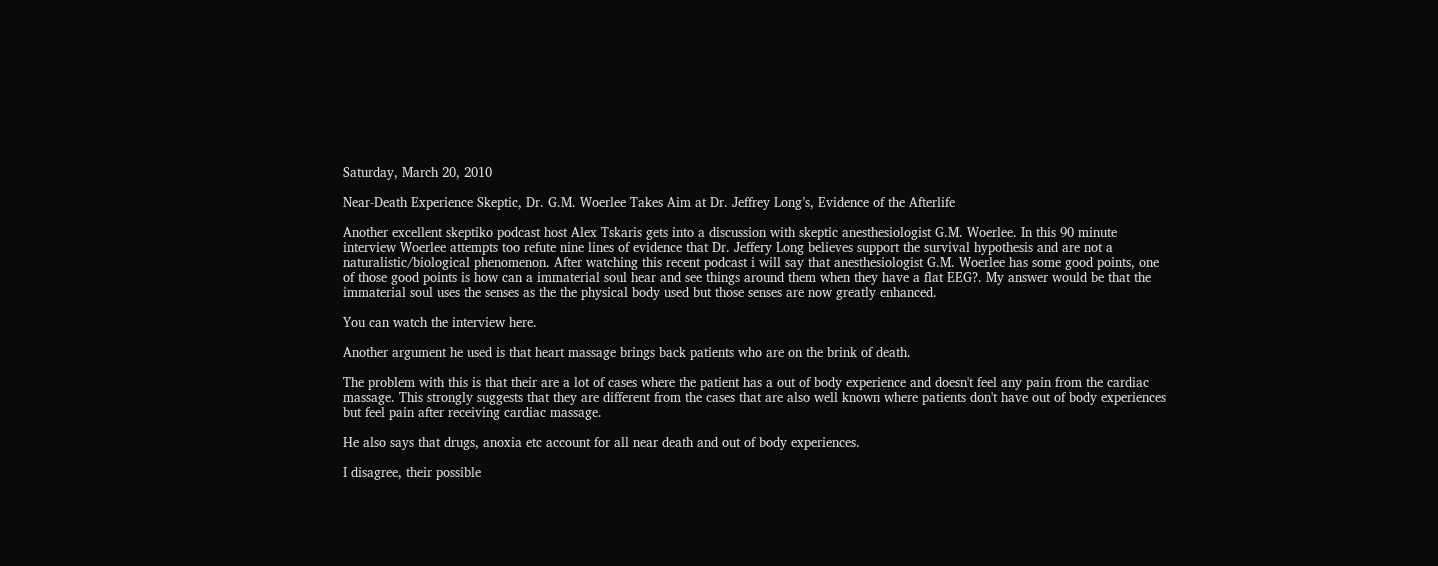Saturday, March 20, 2010

Near-Death Experience Skeptic, Dr. G.M. Woerlee Takes Aim at Dr. Jeffrey Long’s, Evidence of the Afterlife

Another excellent skeptiko podcast host Alex Tskaris gets into a discussion with skeptic anesthesiologist G.M. Woerlee. In this 90 minute interview Woerlee attempts too refute nine lines of evidence that Dr. Jeffery Long believes support the survival hypothesis and are not a naturalistic/biological phenomenon. After watching this recent podcast i will say that anesthesiologist G.M. Woerlee has some good points, one of those good points is how can a immaterial soul hear and see things around them when they have a flat EEG?. My answer would be that the immaterial soul uses the senses as the the physical body used but those senses are now greatly enhanced.

You can watch the interview here.

Another argument he used is that heart massage brings back patients who are on the brink of death.

The problem with this is that their are a lot of cases where the patient has a out of body experience and doesn't feel any pain from the cardiac massage. This strongly suggests that they are different from the cases that are also well known where patients don't have out of body experiences but feel pain after receiving cardiac massage.

He also says that drugs, anoxia etc account for all near death and out of body experiences.

I disagree, their possible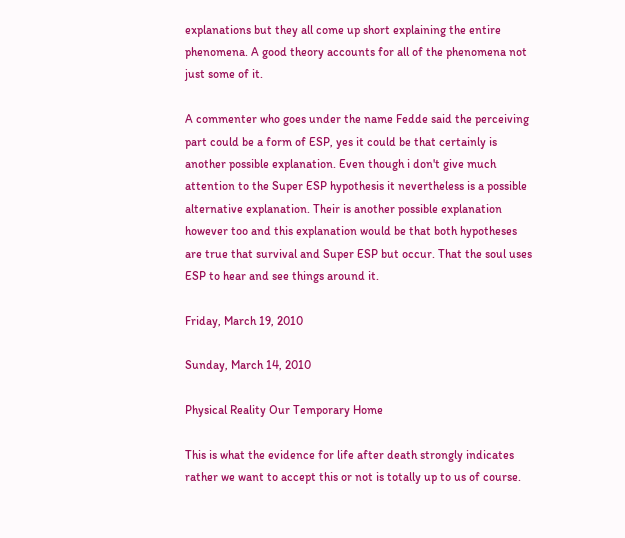explanations but they all come up short explaining the entire phenomena. A good theory accounts for all of the phenomena not just some of it.

A commenter who goes under the name Fedde said the perceiving part could be a form of ESP, yes it could be that certainly is another possible explanation. Even though i don't give much attention to the Super ESP hypothesis it nevertheless is a possible alternative explanation. Their is another possible explanation however too and this explanation would be that both hypotheses are true that survival and Super ESP but occur. That the soul uses ESP to hear and see things around it.

Friday, March 19, 2010

Sunday, March 14, 2010

Physical Reality Our Temporary Home

This is what the evidence for life after death strongly indicates rather we want to accept this or not is totally up to us of course.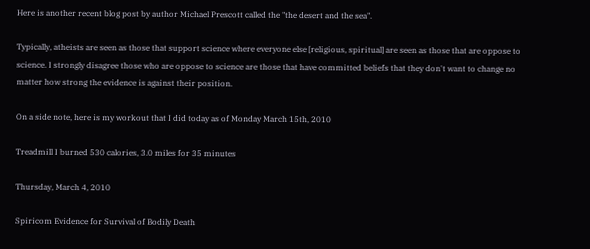Here is another recent blog post by author Michael Prescott called the "the desert and the sea".

Typically, atheists are seen as those that support science where everyone else [religious, spiritual] are seen as those that are oppose to science. I strongly disagree those who are oppose to science are those that have committed beliefs that they don't want to change no matter how strong the evidence is against their position.

On a side note, here is my workout that I did today as of Monday March 15th, 2010

Treadmill I burned 530 calories, 3.0 miles for 35 minutes

Thursday, March 4, 2010

Spiricom Evidence for Survival of Bodily Death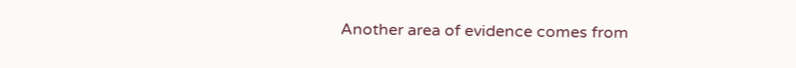Another area of evidence comes from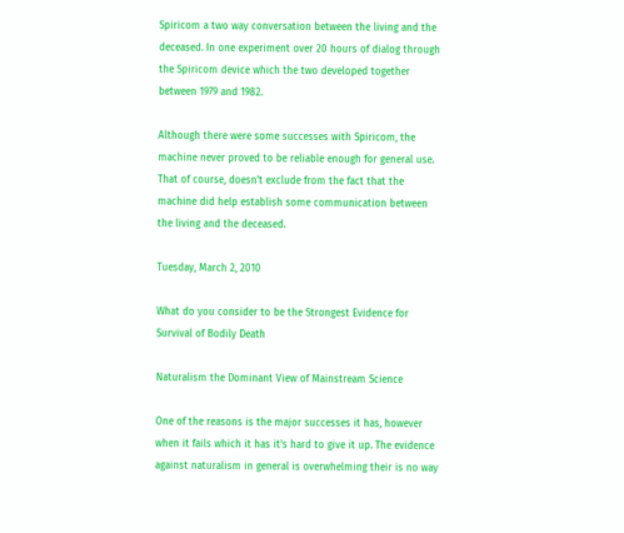Spiricom a two way conversation between the living and the deceased. In one experiment over 20 hours of dialog through the Spiricom device which the two developed together between 1979 and 1982.

Although there were some successes with Spiricom, the machine never proved to be reliable enough for general use. That of course, doesn't exclude from the fact that the machine did help establish some communication between the living and the deceased.

Tuesday, March 2, 2010

What do you consider to be the Strongest Evidence for Survival of Bodily Death

Naturalism the Dominant View of Mainstream Science

One of the reasons is the major successes it has, however when it fails which it has it's hard to give it up. The evidence against naturalism in general is overwhelming their is no way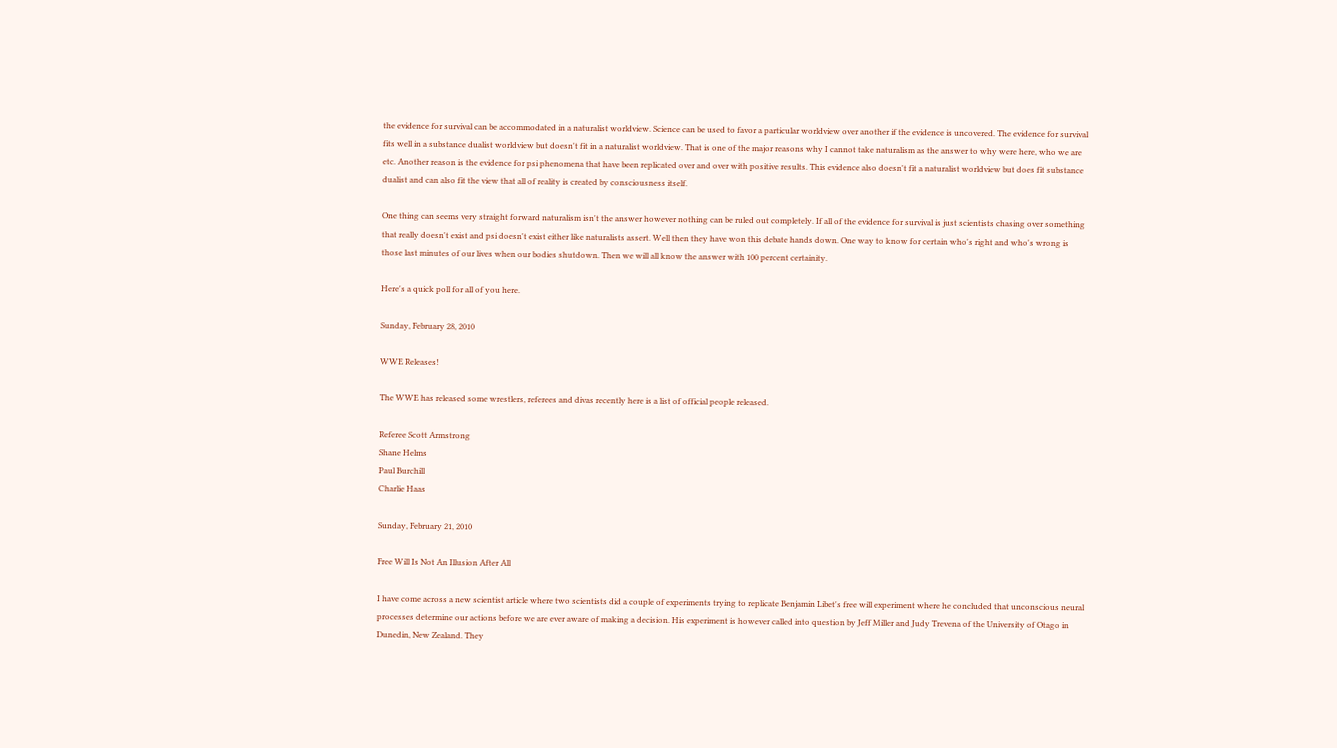the evidence for survival can be accommodated in a naturalist worldview. Science can be used to favor a particular worldview over another if the evidence is uncovered. The evidence for survival fits well in a substance dualist worldview but doesn't fit in a naturalist worldview. That is one of the major reasons why I cannot take naturalism as the answer to why were here, who we are etc. Another reason is the evidence for psi phenomena that have been replicated over and over with positive results. This evidence also doesn't fit a naturalist worldview but does fit substance dualist and can also fit the view that all of reality is created by consciousness itself.

One thing can seems very straight forward naturalism isn't the answer however nothing can be ruled out completely. If all of the evidence for survival is just scientists chasing over something that really doesn't exist and psi doesn't exist either like naturalists assert. Well then they have won this debate hands down. One way to know for certain who's right and who's wrong is those last minutes of our lives when our bodies shutdown. Then we will all know the answer with 100 percent certainity.

Here's a quick poll for all of you here.

Sunday, February 28, 2010

WWE Releases!

The WWE has released some wrestlers, referees and divas recently here is a list of official people released.

Referee Scott Armstrong
Shane Helms
Paul Burchill
Charlie Haas

Sunday, February 21, 2010

Free Will Is Not An Illusion After All

I have come across a new scientist article where two scientists did a couple of experiments trying to replicate Benjamin Libet's free will experiment where he concluded that unconscious neural processes determine our actions before we are ever aware of making a decision. His experiment is however called into question by Jeff Miller and Judy Trevena of the University of Otago in Dunedin, New Zealand. They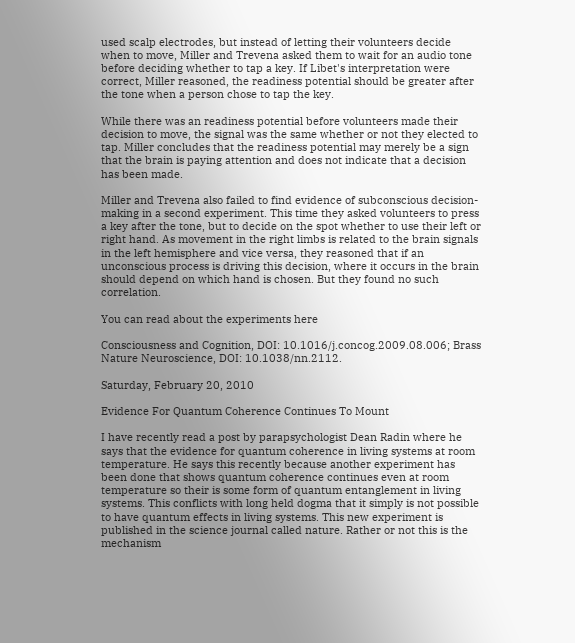used scalp electrodes, but instead of letting their volunteers decide when to move, Miller and Trevena asked them to wait for an audio tone before deciding whether to tap a key. If Libet's interpretation were correct, Miller reasoned, the readiness potential should be greater after the tone when a person chose to tap the key.

While there was an readiness potential before volunteers made their decision to move, the signal was the same whether or not they elected to tap. Miller concludes that the readiness potential may merely be a sign that the brain is paying attention and does not indicate that a decision has been made.

Miller and Trevena also failed to find evidence of subconscious decision-making in a second experiment. This time they asked volunteers to press a key after the tone, but to decide on the spot whether to use their left or right hand. As movement in the right limbs is related to the brain signals in the left hemisphere and vice versa, they reasoned that if an unconscious process is driving this decision, where it occurs in the brain should depend on which hand is chosen. But they found no such correlation.

You can read about the experiments here

Consciousness and Cognition, DOI: 10.1016/j.concog.2009.08.006; Brass Nature Neuroscience, DOI: 10.1038/nn.2112.

Saturday, February 20, 2010

Evidence For Quantum Coherence Continues To Mount

I have recently read a post by parapsychologist Dean Radin where he says that the evidence for quantum coherence in living systems at room temperature. He says this recently because another experiment has been done that shows quantum coherence continues even at room temperature so their is some form of quantum entanglement in living systems. This conflicts with long held dogma that it simply is not possible to have quantum effects in living systems. This new experiment is published in the science journal called nature. Rather or not this is the mechanism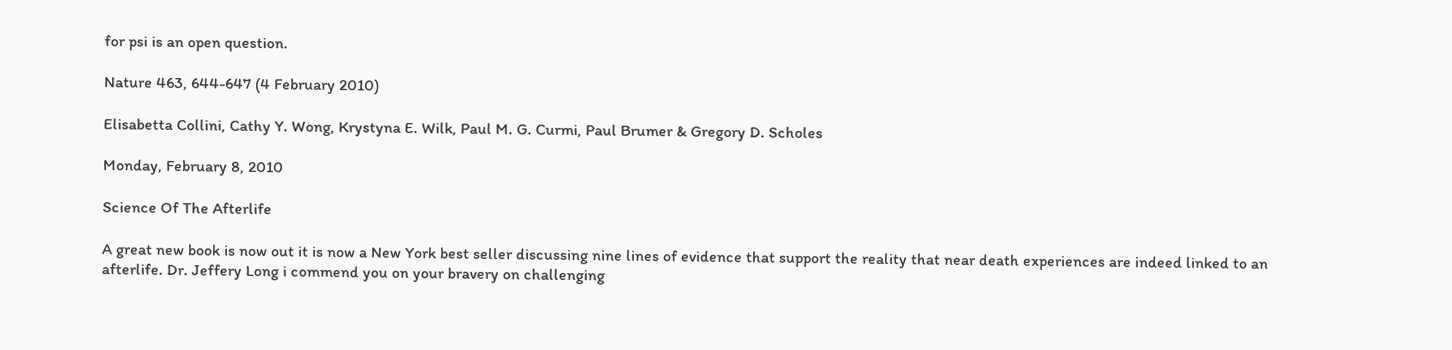for psi is an open question.

Nature 463, 644-647 (4 February 2010)

Elisabetta Collini, Cathy Y. Wong, Krystyna E. Wilk, Paul M. G. Curmi, Paul Brumer & Gregory D. Scholes

Monday, February 8, 2010

Science Of The Afterlife

A great new book is now out it is now a New York best seller discussing nine lines of evidence that support the reality that near death experiences are indeed linked to an afterlife. Dr. Jeffery Long i commend you on your bravery on challenging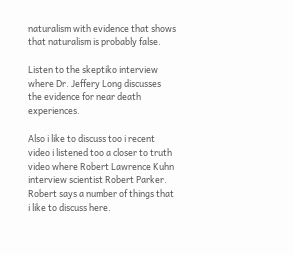naturalism with evidence that shows that naturalism is probably false.

Listen to the skeptiko interview where Dr. Jeffery Long discusses the evidence for near death experiences.

Also i like to discuss too i recent video i listened too a closer to truth video where Robert Lawrence Kuhn interview scientist Robert Parker. Robert says a number of things that i like to discuss here.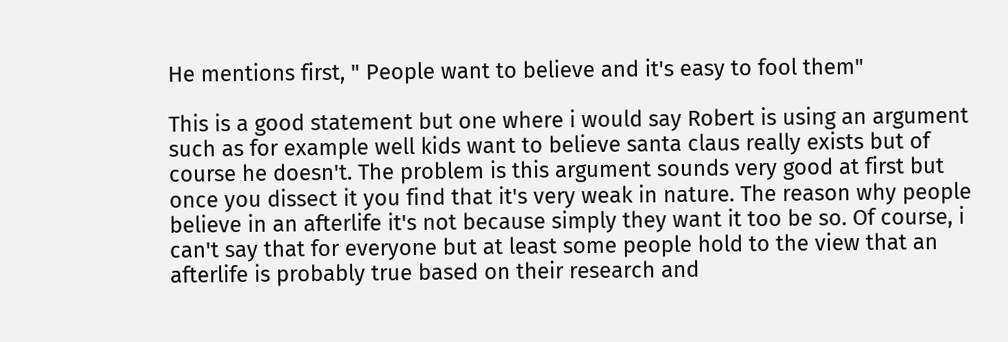He mentions first, " People want to believe and it's easy to fool them"

This is a good statement but one where i would say Robert is using an argument such as for example well kids want to believe santa claus really exists but of course he doesn't. The problem is this argument sounds very good at first but once you dissect it you find that it's very weak in nature. The reason why people believe in an afterlife it's not because simply they want it too be so. Of course, i can't say that for everyone but at least some people hold to the view that an afterlife is probably true based on their research and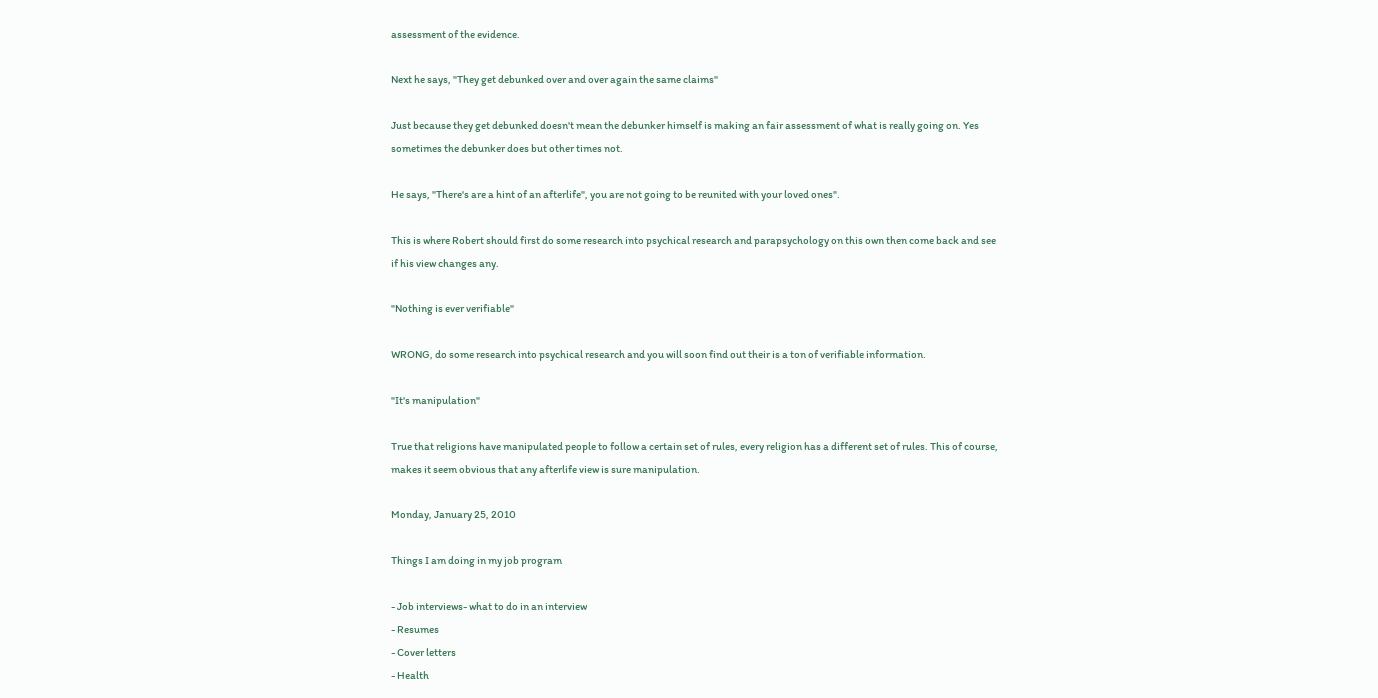assessment of the evidence.

Next he says, "They get debunked over and over again the same claims"

Just because they get debunked doesn't mean the debunker himself is making an fair assessment of what is really going on. Yes sometimes the debunker does but other times not.

He says, "There's are a hint of an afterlife", you are not going to be reunited with your loved ones".

This is where Robert should first do some research into psychical research and parapsychology on this own then come back and see if his view changes any.

"Nothing is ever verifiable"

WRONG, do some research into psychical research and you will soon find out their is a ton of verifiable information.

"It's manipulation"

True that religions have manipulated people to follow a certain set of rules, every religion has a different set of rules. This of course, makes it seem obvious that any afterlife view is sure manipulation.

Monday, January 25, 2010

Things I am doing in my job program

- Job interviews- what to do in an interview
- Resumes
- Cover letters
- Health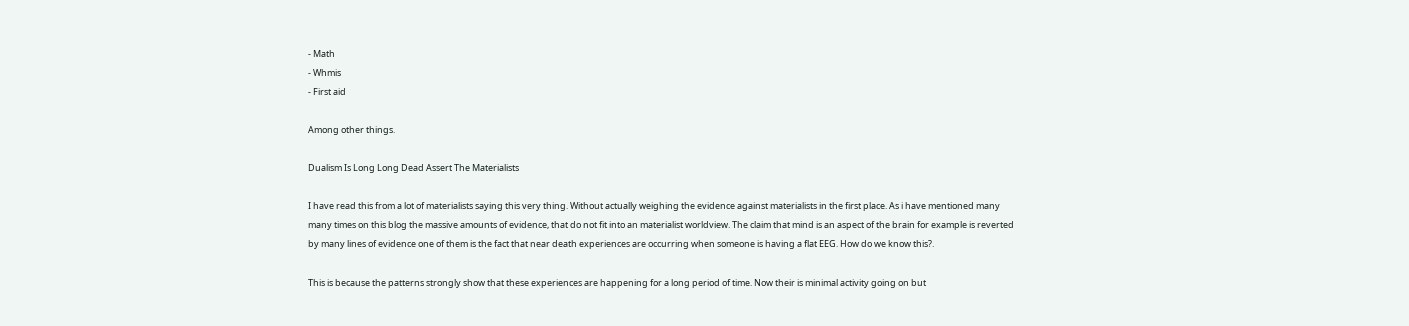- Math
- Whmis
- First aid

Among other things.

Dualism Is Long Long Dead Assert The Materialists

I have read this from a lot of materialists saying this very thing. Without actually weighing the evidence against materialists in the first place. As i have mentioned many many times on this blog the massive amounts of evidence, that do not fit into an materialist worldview. The claim that mind is an aspect of the brain for example is reverted by many lines of evidence one of them is the fact that near death experiences are occurring when someone is having a flat EEG. How do we know this?.

This is because the patterns strongly show that these experiences are happening for a long period of time. Now their is minimal activity going on but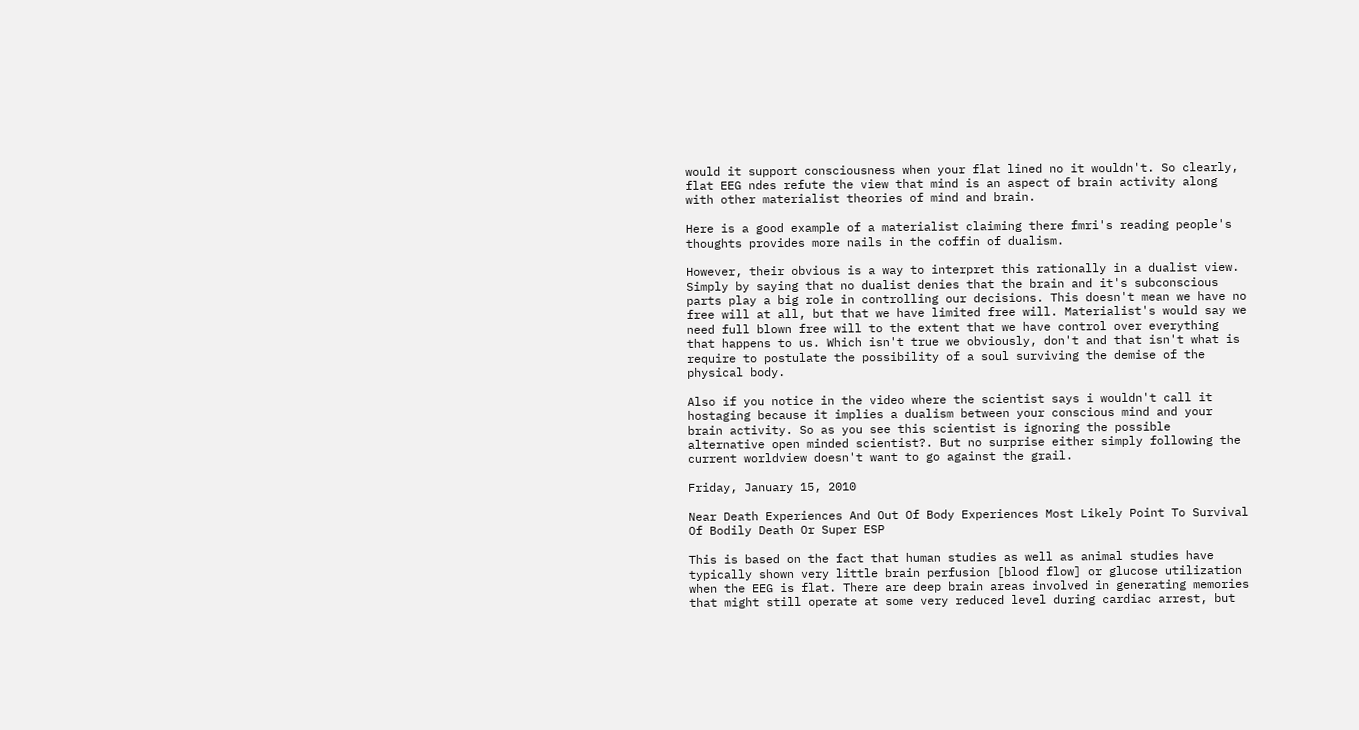would it support consciousness when your flat lined no it wouldn't. So clearly, flat EEG ndes refute the view that mind is an aspect of brain activity along with other materialist theories of mind and brain.

Here is a good example of a materialist claiming there fmri's reading people's thoughts provides more nails in the coffin of dualism.

However, their obvious is a way to interpret this rationally in a dualist view. Simply by saying that no dualist denies that the brain and it's subconscious parts play a big role in controlling our decisions. This doesn't mean we have no free will at all, but that we have limited free will. Materialist's would say we need full blown free will to the extent that we have control over everything that happens to us. Which isn't true we obviously, don't and that isn't what is require to postulate the possibility of a soul surviving the demise of the physical body.

Also if you notice in the video where the scientist says i wouldn't call it hostaging because it implies a dualism between your conscious mind and your brain activity. So as you see this scientist is ignoring the possible alternative open minded scientist?. But no surprise either simply following the current worldview doesn't want to go against the grail.

Friday, January 15, 2010

Near Death Experiences And Out Of Body Experiences Most Likely Point To Survival Of Bodily Death Or Super ESP

This is based on the fact that human studies as well as animal studies have typically shown very little brain perfusion [blood flow] or glucose utilization when the EEG is flat. There are deep brain areas involved in generating memories that might still operate at some very reduced level during cardiac arrest, but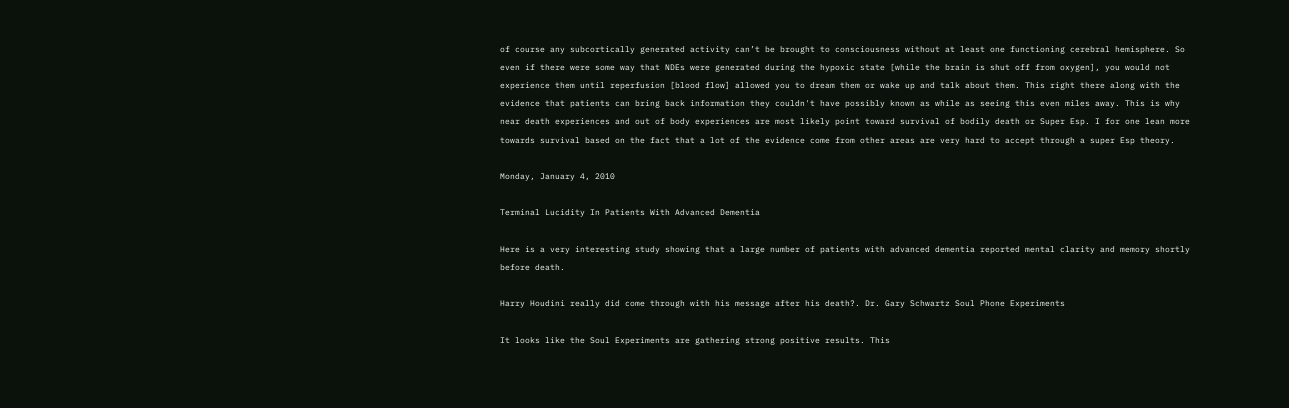of course any subcortically generated activity can’t be brought to consciousness without at least one functioning cerebral hemisphere. So even if there were some way that NDEs were generated during the hypoxic state [while the brain is shut off from oxygen], you would not experience them until reperfusion [blood flow] allowed you to dream them or wake up and talk about them. This right there along with the evidence that patients can bring back information they couldn't have possibly known as while as seeing this even miles away. This is why near death experiences and out of body experiences are most likely point toward survival of bodily death or Super Esp. I for one lean more towards survival based on the fact that a lot of the evidence come from other areas are very hard to accept through a super Esp theory.

Monday, January 4, 2010

Terminal Lucidity In Patients With Advanced Dementia

Here is a very interesting study showing that a large number of patients with advanced dementia reported mental clarity and memory shortly before death.

Harry Houdini really did come through with his message after his death?. Dr. Gary Schwartz Soul Phone Experiments

It looks like the Soul Experiments are gathering strong positive results. This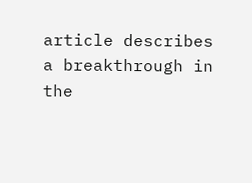article describes a breakthrough in the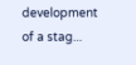development of a stag...